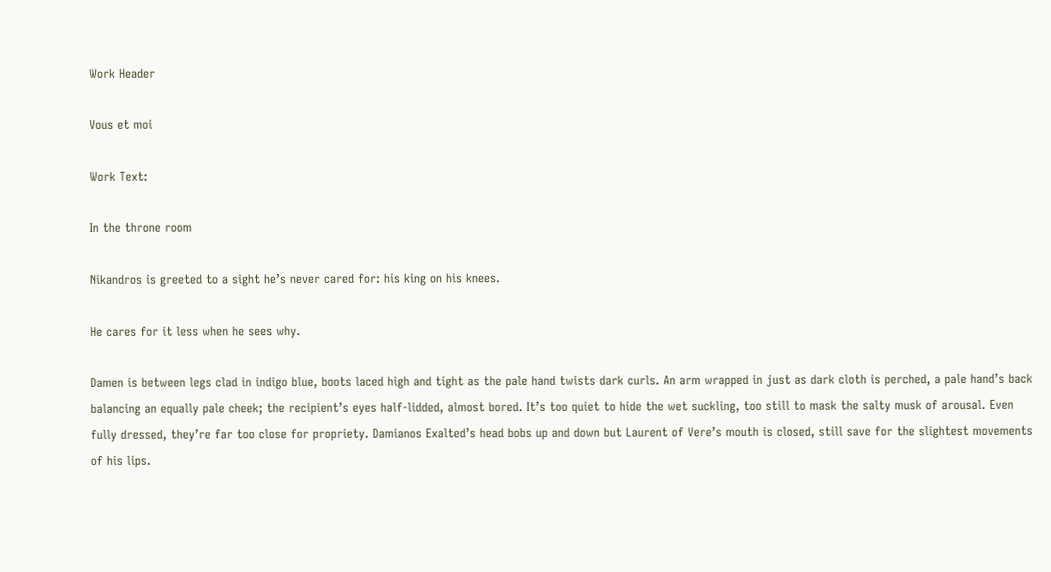Work Header

Vous et moi

Work Text:

In the throne room

Nikandros is greeted to a sight he’s never cared for: his king on his knees.

He cares for it less when he sees why.

Damen is between legs clad in indigo blue, boots laced high and tight as the pale hand twists dark curls. An arm wrapped in just as dark cloth is perched, a pale hand’s back balancing an equally pale cheek; the recipient’s eyes half-lidded, almost bored. It’s too quiet to hide the wet suckling, too still to mask the salty musk of arousal. Even fully dressed, they’re far too close for propriety. Damianos Exalted’s head bobs up and down but Laurent of Vere’s mouth is closed, still save for the slightest movements of his lips.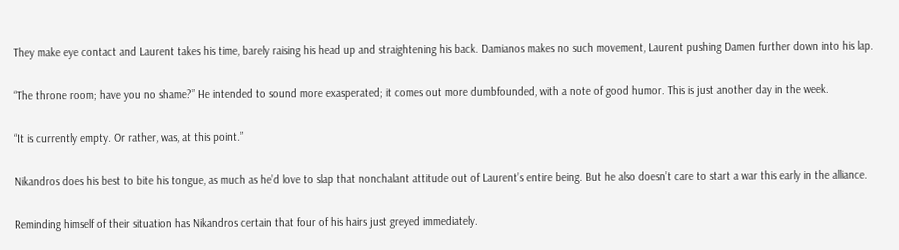They make eye contact and Laurent takes his time, barely raising his head up and straightening his back. Damianos makes no such movement, Laurent pushing Damen further down into his lap.

“The throne room; have you no shame?” He intended to sound more exasperated; it comes out more dumbfounded, with a note of good humor. This is just another day in the week.

“It is currently empty. Or rather, was, at this point.”

Nikandros does his best to bite his tongue, as much as he’d love to slap that nonchalant attitude out of Laurent’s entire being. But he also doesn’t care to start a war this early in the alliance.

Reminding himself of their situation has Nikandros certain that four of his hairs just greyed immediately.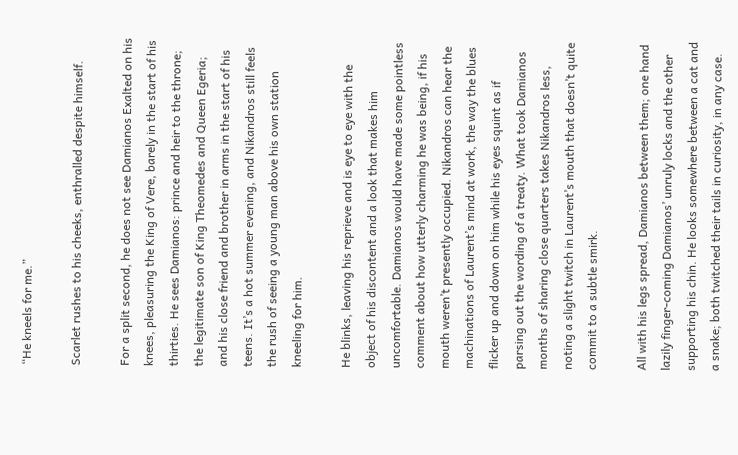“He kneels for me.”

Scarlet rushes to his cheeks, enthralled despite himself.

For a split second, he does not see Damianos Exalted on his knees, pleasuring the King of Vere, barely in the start of his thirties. He sees Damianos: prince and heir to the throne; the legitimate son of King Theomedes and Queen Egeria; and his close friend and brother in arms in the start of his teens. It’s a hot summer evening, and Nikandros still feels the rush of seeing a young man above his own station kneeling for him.

He blinks, leaving his reprieve and is eye to eye with the object of his discontent and a look that makes him uncomfortable. Damianos would have made some pointless comment about how utterly charming he was being, if his mouth weren’t presently occupied. Nikandros can hear the machinations of Laurent’s mind at work, the way the blues flicker up and down on him while his eyes squint as if parsing out the wording of a treaty. What took Damianos months of sharing close quarters takes Nikandros less, noting a slight twitch in Laurent’s mouth that doesn’t quite commit to a subtle smirk.

All with his legs spread, Damianos between them; one hand lazily finger-coming Damianos’ unruly locks and the other supporting his chin. He looks somewhere between a cat and a snake; both twitched their tails in curiosity, in any case.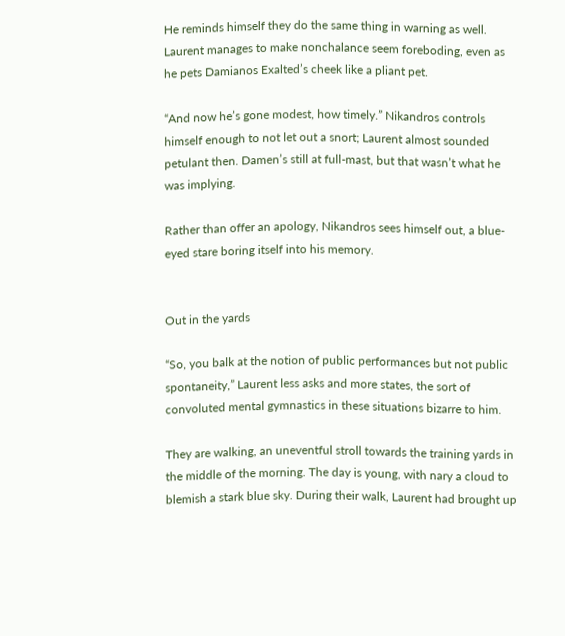He reminds himself they do the same thing in warning as well. Laurent manages to make nonchalance seem foreboding, even as he pets Damianos Exalted’s cheek like a pliant pet.

“And now he’s gone modest, how timely.” Nikandros controls himself enough to not let out a snort; Laurent almost sounded petulant then. Damen’s still at full-mast, but that wasn’t what he was implying.

Rather than offer an apology, Nikandros sees himself out, a blue-eyed stare boring itself into his memory.


Out in the yards

“So, you balk at the notion of public performances but not public spontaneity,” Laurent less asks and more states, the sort of convoluted mental gymnastics in these situations bizarre to him.

They are walking, an uneventful stroll towards the training yards in the middle of the morning. The day is young, with nary a cloud to blemish a stark blue sky. During their walk, Laurent had brought up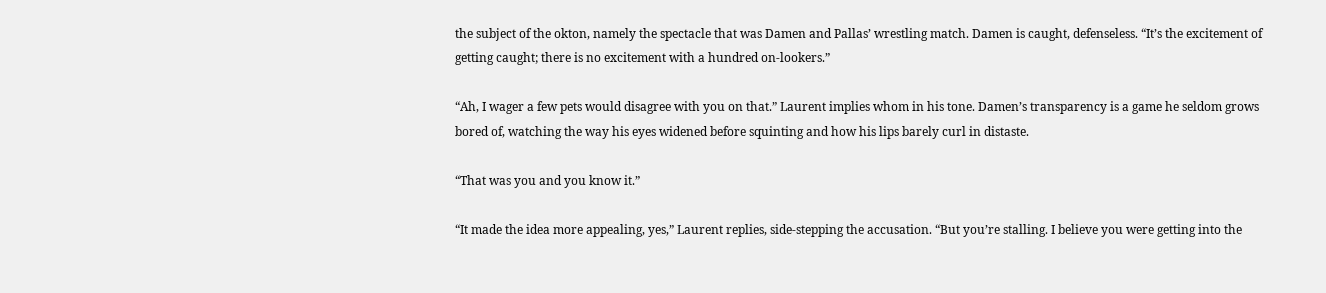the subject of the okton, namely the spectacle that was Damen and Pallas’ wrestling match. Damen is caught, defenseless. “It’s the excitement of getting caught; there is no excitement with a hundred on-lookers.”

“Ah, I wager a few pets would disagree with you on that.” Laurent implies whom in his tone. Damen’s transparency is a game he seldom grows bored of, watching the way his eyes widened before squinting and how his lips barely curl in distaste.

“That was you and you know it.”

“It made the idea more appealing, yes,” Laurent replies, side-stepping the accusation. “But you’re stalling. I believe you were getting into the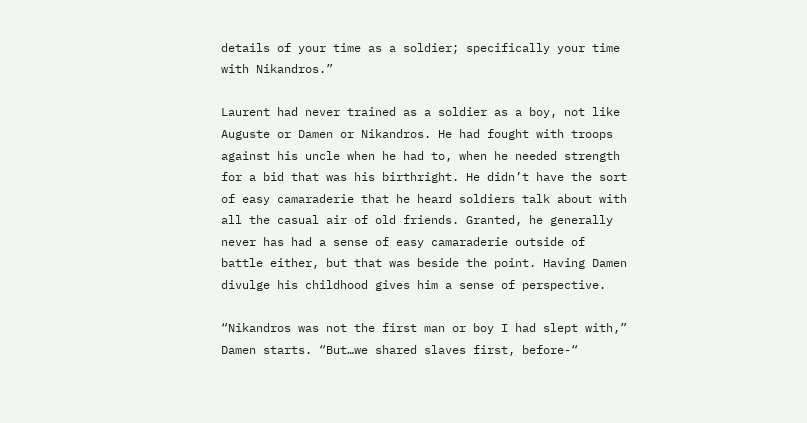details of your time as a soldier; specifically your time with Nikandros.”

Laurent had never trained as a soldier as a boy, not like Auguste or Damen or Nikandros. He had fought with troops against his uncle when he had to, when he needed strength for a bid that was his birthright. He didn’t have the sort of easy camaraderie that he heard soldiers talk about with all the casual air of old friends. Granted, he generally never has had a sense of easy camaraderie outside of battle either, but that was beside the point. Having Damen divulge his childhood gives him a sense of perspective.

“Nikandros was not the first man or boy I had slept with,” Damen starts. “But…we shared slaves first, before-“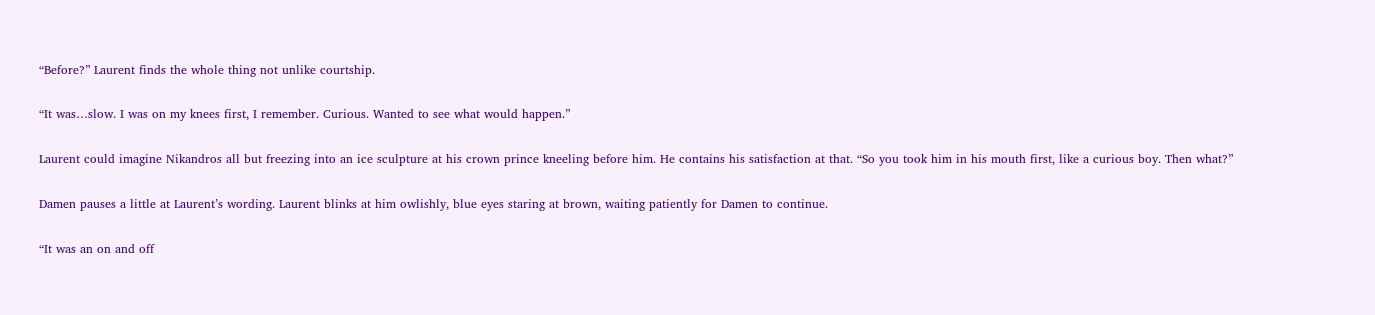“Before?” Laurent finds the whole thing not unlike courtship.

“It was…slow. I was on my knees first, I remember. Curious. Wanted to see what would happen.”

Laurent could imagine Nikandros all but freezing into an ice sculpture at his crown prince kneeling before him. He contains his satisfaction at that. “So you took him in his mouth first, like a curious boy. Then what?”

Damen pauses a little at Laurent’s wording. Laurent blinks at him owlishly, blue eyes staring at brown, waiting patiently for Damen to continue.

“It was an on and off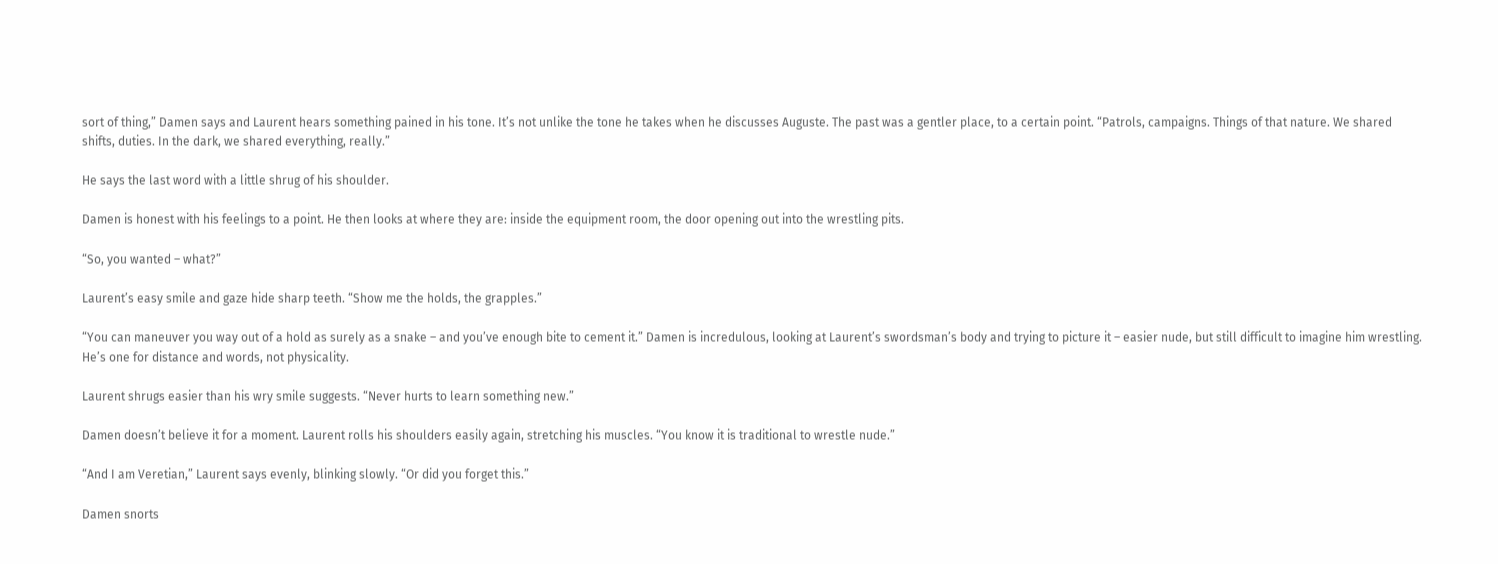sort of thing,” Damen says and Laurent hears something pained in his tone. It’s not unlike the tone he takes when he discusses Auguste. The past was a gentler place, to a certain point. “Patrols, campaigns. Things of that nature. We shared shifts, duties. In the dark, we shared everything, really.”

He says the last word with a little shrug of his shoulder.

Damen is honest with his feelings to a point. He then looks at where they are: inside the equipment room, the door opening out into the wrestling pits.

“So, you wanted – what?”

Laurent’s easy smile and gaze hide sharp teeth. “Show me the holds, the grapples.”

“You can maneuver you way out of a hold as surely as a snake – and you’ve enough bite to cement it.” Damen is incredulous, looking at Laurent’s swordsman’s body and trying to picture it – easier nude, but still difficult to imagine him wrestling. He’s one for distance and words, not physicality.

Laurent shrugs easier than his wry smile suggests. “Never hurts to learn something new.”

Damen doesn’t believe it for a moment. Laurent rolls his shoulders easily again, stretching his muscles. “You know it is traditional to wrestle nude.”

“And I am Veretian,” Laurent says evenly, blinking slowly. “Or did you forget this.”

Damen snorts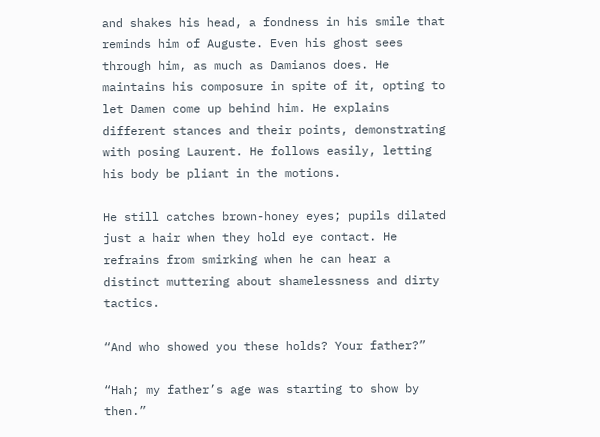and shakes his head, a fondness in his smile that reminds him of Auguste. Even his ghost sees through him, as much as Damianos does. He maintains his composure in spite of it, opting to let Damen come up behind him. He explains different stances and their points, demonstrating with posing Laurent. He follows easily, letting his body be pliant in the motions.

He still catches brown-honey eyes; pupils dilated just a hair when they hold eye contact. He refrains from smirking when he can hear a distinct muttering about shamelessness and dirty tactics.

“And who showed you these holds? Your father?”

“Hah; my father’s age was starting to show by then.”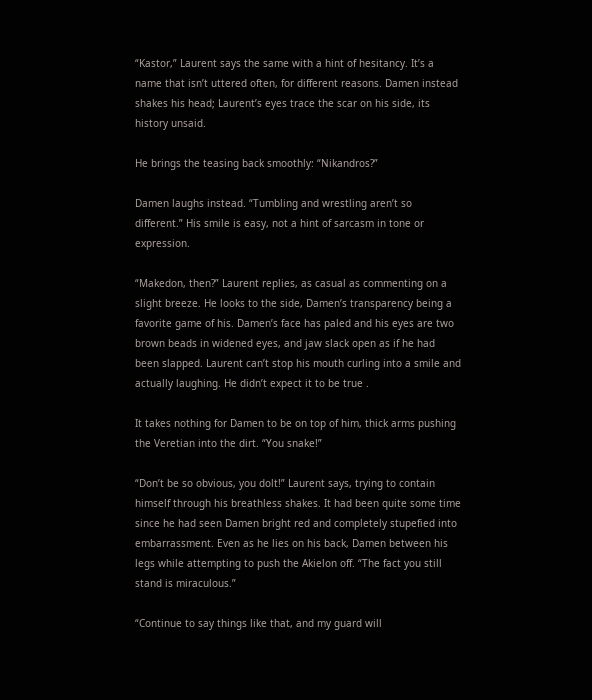“Kastor,” Laurent says the same with a hint of hesitancy. It’s a name that isn’t uttered often, for different reasons. Damen instead shakes his head; Laurent’s eyes trace the scar on his side, its history unsaid.

He brings the teasing back smoothly: “Nikandros?”

Damen laughs instead. “Tumbling and wrestling aren’t so different.” His smile is easy, not a hint of sarcasm in tone or expression.

“Makedon, then?” Laurent replies, as casual as commenting on a slight breeze. He looks to the side, Damen’s transparency being a favorite game of his. Damen’s face has paled and his eyes are two brown beads in widened eyes, and jaw slack open as if he had been slapped. Laurent can’t stop his mouth curling into a smile and actually laughing. He didn’t expect it to be true .

It takes nothing for Damen to be on top of him, thick arms pushing the Veretian into the dirt. “You snake!”

“Don’t be so obvious, you dolt!” Laurent says, trying to contain himself through his breathless shakes. It had been quite some time since he had seen Damen bright red and completely stupefied into embarrassment. Even as he lies on his back, Damen between his legs while attempting to push the Akielon off. “The fact you still stand is miraculous.”

“Continue to say things like that, and my guard will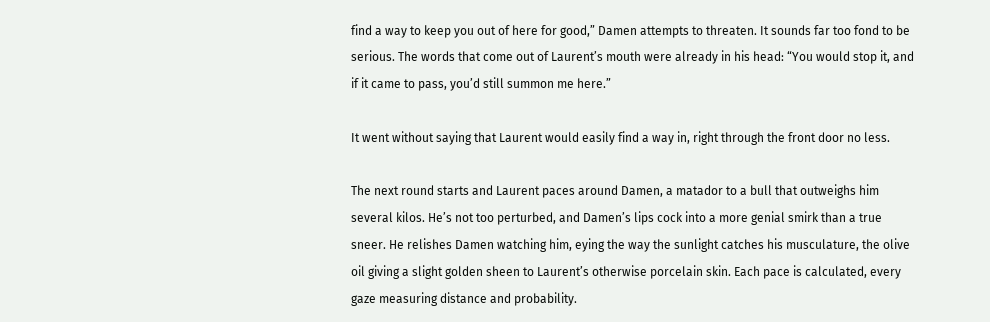find a way to keep you out of here for good,” Damen attempts to threaten. It sounds far too fond to be serious. The words that come out of Laurent’s mouth were already in his head: “You would stop it, and if it came to pass, you’d still summon me here.”

It went without saying that Laurent would easily find a way in, right through the front door no less.

The next round starts and Laurent paces around Damen, a matador to a bull that outweighs him several kilos. He’s not too perturbed, and Damen’s lips cock into a more genial smirk than a true sneer. He relishes Damen watching him, eying the way the sunlight catches his musculature, the olive oil giving a slight golden sheen to Laurent’s otherwise porcelain skin. Each pace is calculated, every gaze measuring distance and probability.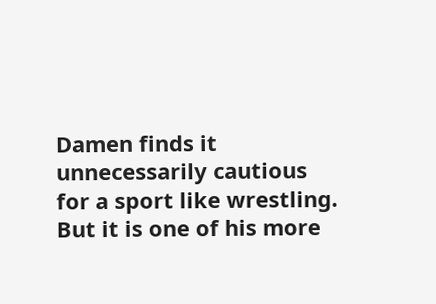Damen finds it unnecessarily cautious for a sport like wrestling. But it is one of his more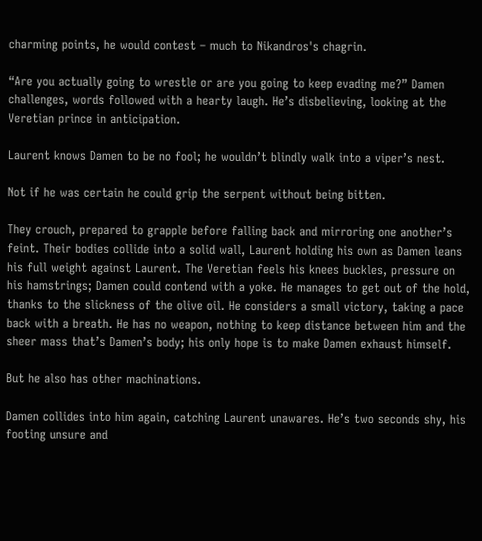charming points, he would contest – much to Nikandros's chagrin.

“Are you actually going to wrestle or are you going to keep evading me?” Damen challenges, words followed with a hearty laugh. He’s disbelieving, looking at the Veretian prince in anticipation.

Laurent knows Damen to be no fool; he wouldn’t blindly walk into a viper’s nest.

Not if he was certain he could grip the serpent without being bitten.

They crouch, prepared to grapple before falling back and mirroring one another’s feint. Their bodies collide into a solid wall, Laurent holding his own as Damen leans his full weight against Laurent. The Veretian feels his knees buckles, pressure on his hamstrings; Damen could contend with a yoke. He manages to get out of the hold, thanks to the slickness of the olive oil. He considers a small victory, taking a pace back with a breath. He has no weapon, nothing to keep distance between him and the sheer mass that’s Damen’s body; his only hope is to make Damen exhaust himself.

But he also has other machinations.

Damen collides into him again, catching Laurent unawares. He’s two seconds shy, his footing unsure and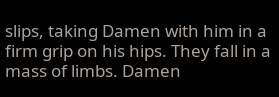slips, taking Damen with him in a firm grip on his hips. They fall in a mass of limbs. Damen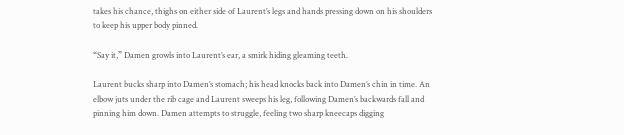takes his chance, thighs on either side of Laurent’s legs and hands pressing down on his shoulders to keep his upper body pinned.

“Say it,” Damen growls into Laurent’s ear, a smirk hiding gleaming teeth.

Laurent bucks sharp into Damen’s stomach; his head knocks back into Damen’s chin in time. An elbow juts under the rib cage and Laurent sweeps his leg, following Damen’s backwards fall and pinning him down. Damen attempts to struggle, feeling two sharp kneecaps digging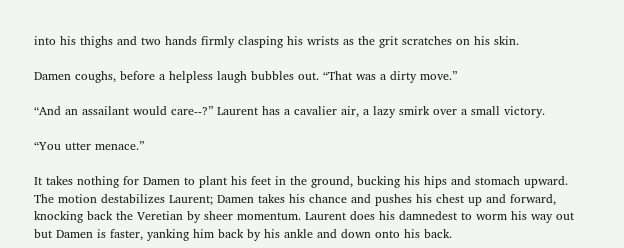into his thighs and two hands firmly clasping his wrists as the grit scratches on his skin.

Damen coughs, before a helpless laugh bubbles out. “That was a dirty move.”

“And an assailant would care--?” Laurent has a cavalier air, a lazy smirk over a small victory.

“You utter menace.”

It takes nothing for Damen to plant his feet in the ground, bucking his hips and stomach upward. The motion destabilizes Laurent; Damen takes his chance and pushes his chest up and forward, knocking back the Veretian by sheer momentum. Laurent does his damnedest to worm his way out but Damen is faster, yanking him back by his ankle and down onto his back.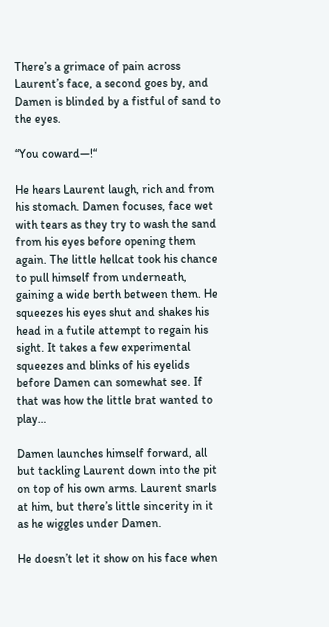There’s a grimace of pain across Laurent’s face, a second goes by, and Damen is blinded by a fistful of sand to the eyes.

“You coward—!“

He hears Laurent laugh, rich and from his stomach. Damen focuses, face wet with tears as they try to wash the sand from his eyes before opening them again. The little hellcat took his chance to pull himself from underneath, gaining a wide berth between them. He squeezes his eyes shut and shakes his head in a futile attempt to regain his sight. It takes a few experimental squeezes and blinks of his eyelids before Damen can somewhat see. If that was how the little brat wanted to play…

Damen launches himself forward, all but tackling Laurent down into the pit on top of his own arms. Laurent snarls at him, but there’s little sincerity in it as he wiggles under Damen.

He doesn’t let it show on his face when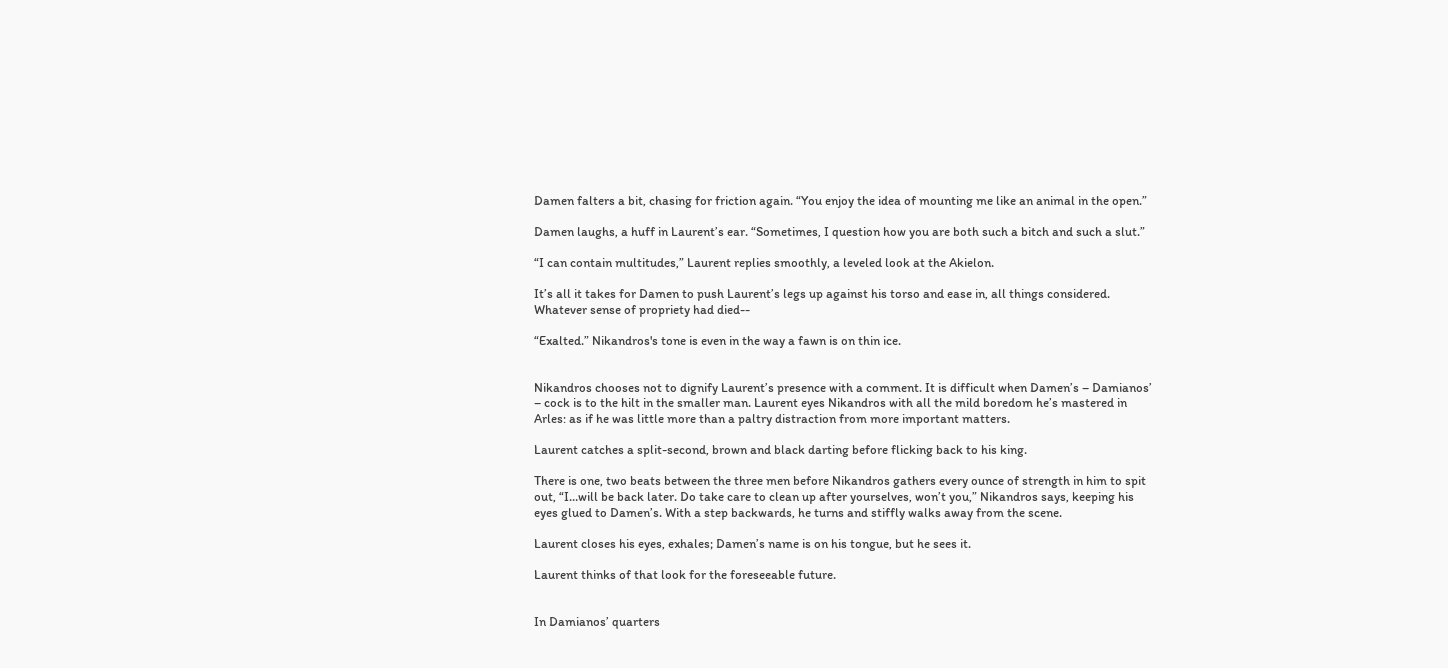Damen falters a bit, chasing for friction again. “You enjoy the idea of mounting me like an animal in the open.”

Damen laughs, a huff in Laurent’s ear. “Sometimes, I question how you are both such a bitch and such a slut.”

“I can contain multitudes,” Laurent replies smoothly, a leveled look at the Akielon.

It’s all it takes for Damen to push Laurent’s legs up against his torso and ease in, all things considered. Whatever sense of propriety had died--

“Exalted.” Nikandros's tone is even in the way a fawn is on thin ice.


Nikandros chooses not to dignify Laurent’s presence with a comment. It is difficult when Damen’s – Damianos’ – cock is to the hilt in the smaller man. Laurent eyes Nikandros with all the mild boredom he’s mastered in Arles: as if he was little more than a paltry distraction from more important matters.

Laurent catches a split-second, brown and black darting before flicking back to his king.

There is one, two beats between the three men before Nikandros gathers every ounce of strength in him to spit out, “I…will be back later. Do take care to clean up after yourselves, won’t you,” Nikandros says, keeping his eyes glued to Damen’s. With a step backwards, he turns and stiffly walks away from the scene.

Laurent closes his eyes, exhales; Damen’s name is on his tongue, but he sees it.

Laurent thinks of that look for the foreseeable future.


In Damianos’ quarters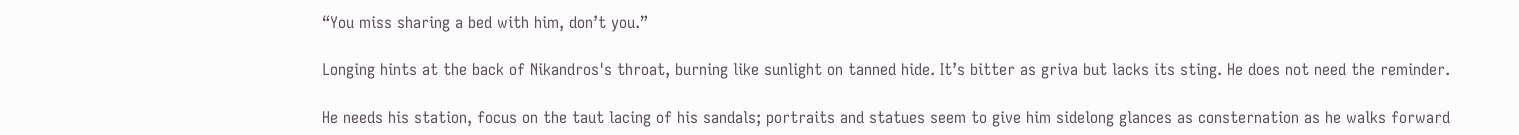“You miss sharing a bed with him, don’t you.”

Longing hints at the back of Nikandros's throat, burning like sunlight on tanned hide. It’s bitter as griva but lacks its sting. He does not need the reminder.

He needs his station, focus on the taut lacing of his sandals; portraits and statues seem to give him sidelong glances as consternation as he walks forward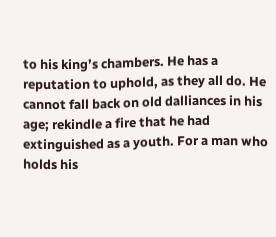to his king’s chambers. He has a reputation to uphold, as they all do. He cannot fall back on old dalliances in his age; rekindle a fire that he had extinguished as a youth. For a man who holds his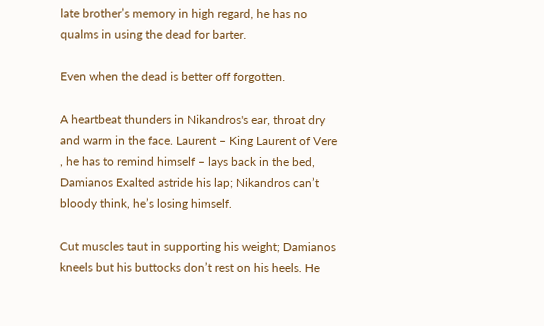late brother’s memory in high regard, he has no qualms in using the dead for barter.

Even when the dead is better off forgotten.

A heartbeat thunders in Nikandros's ear, throat dry and warm in the face. Laurent – King Laurent of Vere , he has to remind himself – lays back in the bed, Damianos Exalted astride his lap; Nikandros can’t bloody think, he’s losing himself.

Cut muscles taut in supporting his weight; Damianos kneels but his buttocks don’t rest on his heels. He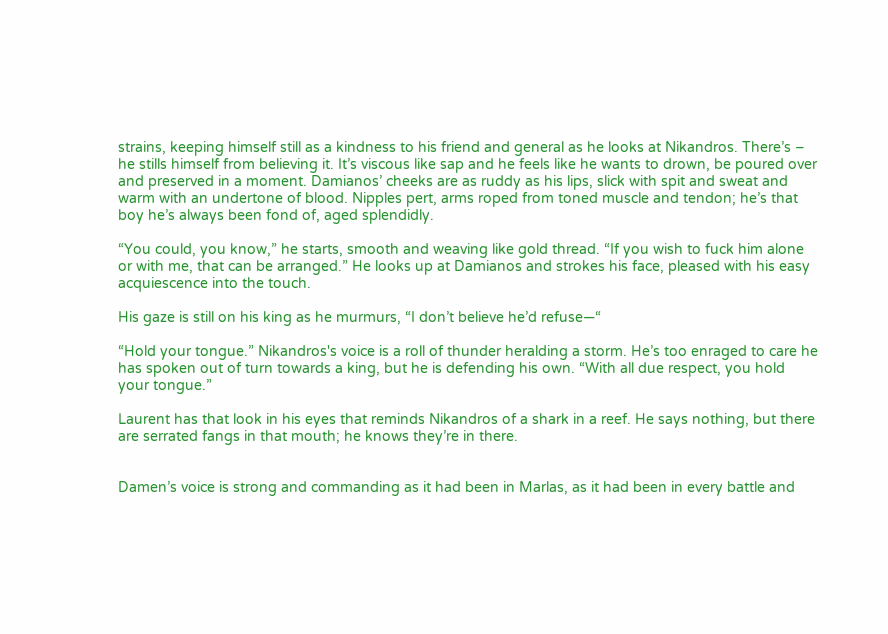strains, keeping himself still as a kindness to his friend and general as he looks at Nikandros. There’s – he stills himself from believing it. It’s viscous like sap and he feels like he wants to drown, be poured over and preserved in a moment. Damianos’ cheeks are as ruddy as his lips, slick with spit and sweat and warm with an undertone of blood. Nipples pert, arms roped from toned muscle and tendon; he’s that boy he’s always been fond of, aged splendidly.

“You could, you know,” he starts, smooth and weaving like gold thread. “If you wish to fuck him alone or with me, that can be arranged.” He looks up at Damianos and strokes his face, pleased with his easy acquiescence into the touch.

His gaze is still on his king as he murmurs, “I don’t believe he’d refuse—“

“Hold your tongue.” Nikandros's voice is a roll of thunder heralding a storm. He’s too enraged to care he has spoken out of turn towards a king, but he is defending his own. “With all due respect, you hold your tongue.”

Laurent has that look in his eyes that reminds Nikandros of a shark in a reef. He says nothing, but there are serrated fangs in that mouth; he knows they’re in there.


Damen’s voice is strong and commanding as it had been in Marlas, as it had been in every battle and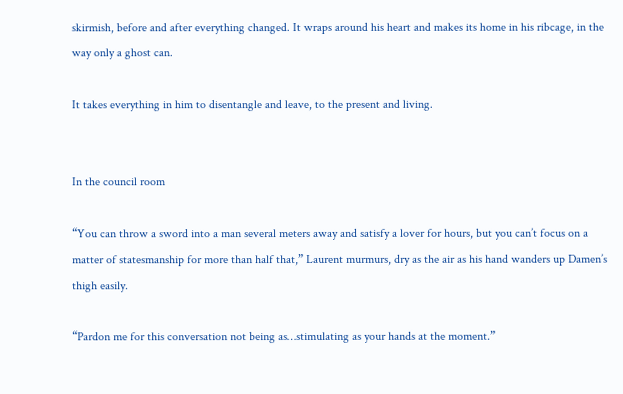skirmish, before and after everything changed. It wraps around his heart and makes its home in his ribcage, in the way only a ghost can.

It takes everything in him to disentangle and leave, to the present and living.


In the council room

“You can throw a sword into a man several meters away and satisfy a lover for hours, but you can’t focus on a matter of statesmanship for more than half that,” Laurent murmurs, dry as the air as his hand wanders up Damen’s thigh easily.

“Pardon me for this conversation not being as…stimulating as your hands at the moment.”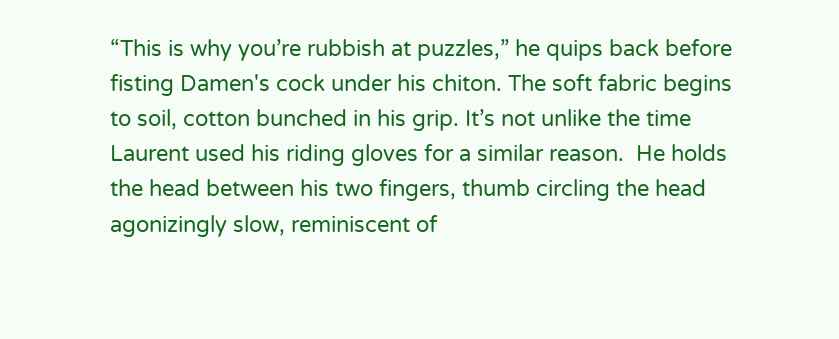“This is why you’re rubbish at puzzles,” he quips back before fisting Damen's cock under his chiton. The soft fabric begins to soil, cotton bunched in his grip. It’s not unlike the time Laurent used his riding gloves for a similar reason.  He holds the head between his two fingers, thumb circling the head agonizingly slow, reminiscent of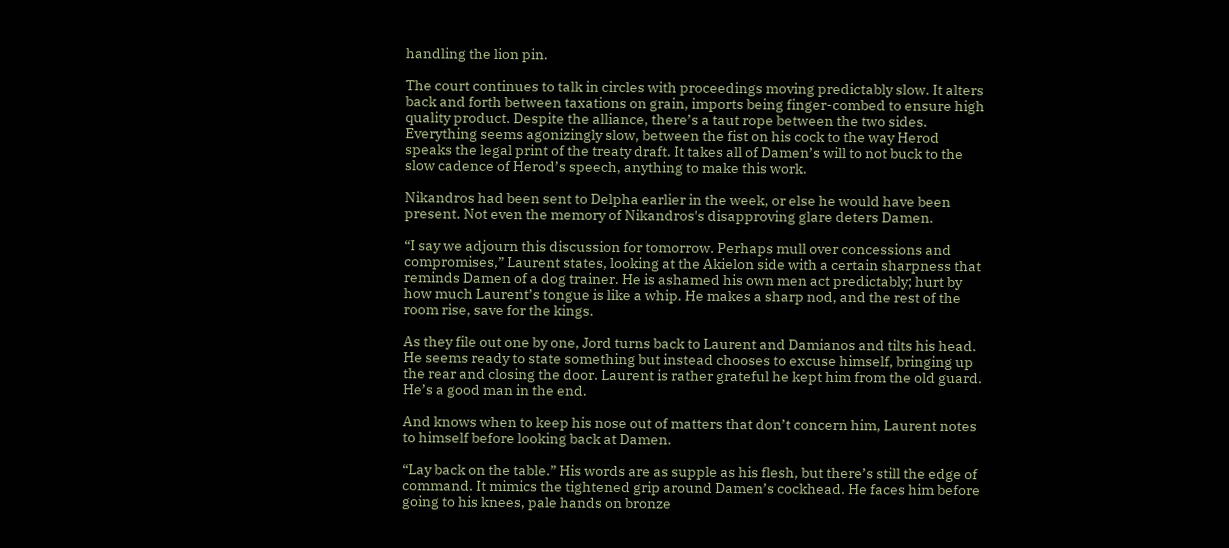handling the lion pin.

The court continues to talk in circles with proceedings moving predictably slow. It alters back and forth between taxations on grain, imports being finger-combed to ensure high quality product. Despite the alliance, there’s a taut rope between the two sides. Everything seems agonizingly slow, between the fist on his cock to the way Herod speaks the legal print of the treaty draft. It takes all of Damen’s will to not buck to the slow cadence of Herod’s speech, anything to make this work.

Nikandros had been sent to Delpha earlier in the week, or else he would have been present. Not even the memory of Nikandros's disapproving glare deters Damen.

“I say we adjourn this discussion for tomorrow. Perhaps mull over concessions and compromises,” Laurent states, looking at the Akielon side with a certain sharpness that reminds Damen of a dog trainer. He is ashamed his own men act predictably; hurt by how much Laurent’s tongue is like a whip. He makes a sharp nod, and the rest of the room rise, save for the kings.

As they file out one by one, Jord turns back to Laurent and Damianos and tilts his head. He seems ready to state something but instead chooses to excuse himself, bringing up the rear and closing the door. Laurent is rather grateful he kept him from the old guard. He’s a good man in the end.

And knows when to keep his nose out of matters that don’t concern him, Laurent notes to himself before looking back at Damen.

“Lay back on the table.” His words are as supple as his flesh, but there’s still the edge of command. It mimics the tightened grip around Damen’s cockhead. He faces him before going to his knees, pale hands on bronze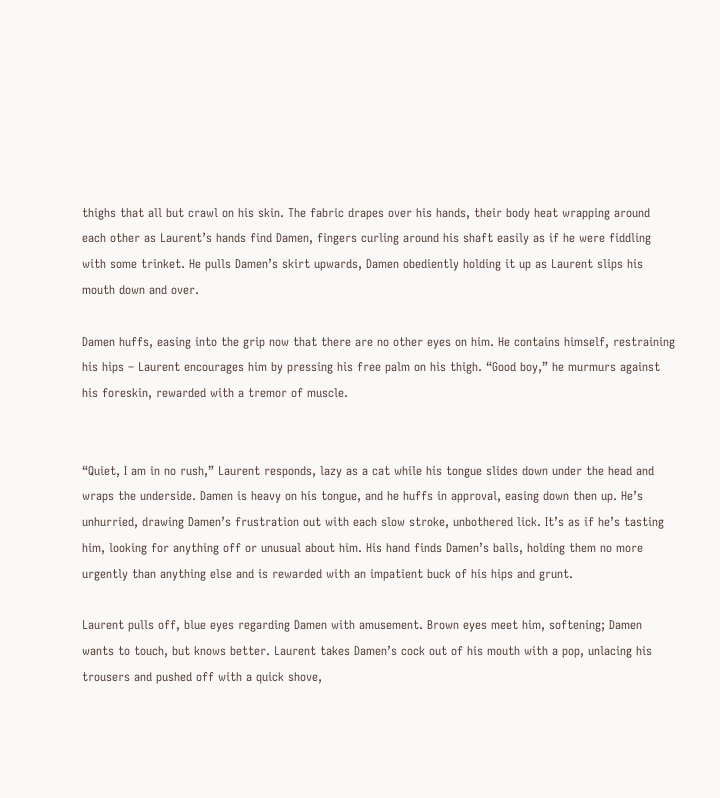thighs that all but crawl on his skin. The fabric drapes over his hands, their body heat wrapping around each other as Laurent’s hands find Damen, fingers curling around his shaft easily as if he were fiddling with some trinket. He pulls Damen’s skirt upwards, Damen obediently holding it up as Laurent slips his mouth down and over.

Damen huffs, easing into the grip now that there are no other eyes on him. He contains himself, restraining his hips – Laurent encourages him by pressing his free palm on his thigh. “Good boy,” he murmurs against his foreskin, rewarded with a tremor of muscle.


“Quiet, I am in no rush,” Laurent responds, lazy as a cat while his tongue slides down under the head and wraps the underside. Damen is heavy on his tongue, and he huffs in approval, easing down then up. He’s unhurried, drawing Damen’s frustration out with each slow stroke, unbothered lick. It’s as if he’s tasting him, looking for anything off or unusual about him. His hand finds Damen’s balls, holding them no more urgently than anything else and is rewarded with an impatient buck of his hips and grunt.

Laurent pulls off, blue eyes regarding Damen with amusement. Brown eyes meet him, softening; Damen wants to touch, but knows better. Laurent takes Damen’s cock out of his mouth with a pop, unlacing his trousers and pushed off with a quick shove,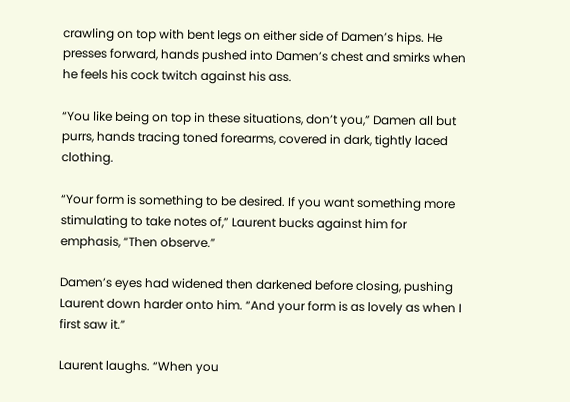crawling on top with bent legs on either side of Damen’s hips. He presses forward, hands pushed into Damen’s chest and smirks when he feels his cock twitch against his ass.

“You like being on top in these situations, don’t you,” Damen all but purrs, hands tracing toned forearms, covered in dark, tightly laced clothing.

“Your form is something to be desired. If you want something more stimulating to take notes of,” Laurent bucks against him for emphasis, “Then observe.”

Damen’s eyes had widened then darkened before closing, pushing Laurent down harder onto him. “And your form is as lovely as when I first saw it.”

Laurent laughs. “When you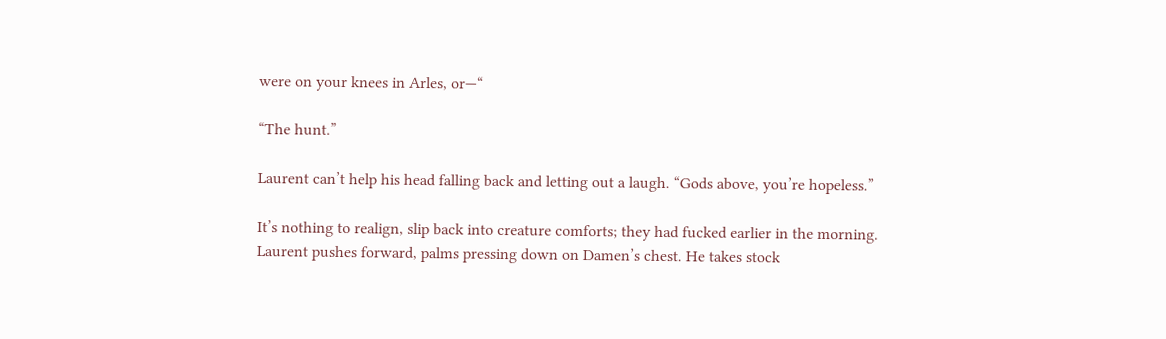were on your knees in Arles, or—“

“The hunt.”

Laurent can’t help his head falling back and letting out a laugh. “Gods above, you’re hopeless.”

It’s nothing to realign, slip back into creature comforts; they had fucked earlier in the morning. Laurent pushes forward, palms pressing down on Damen’s chest. He takes stock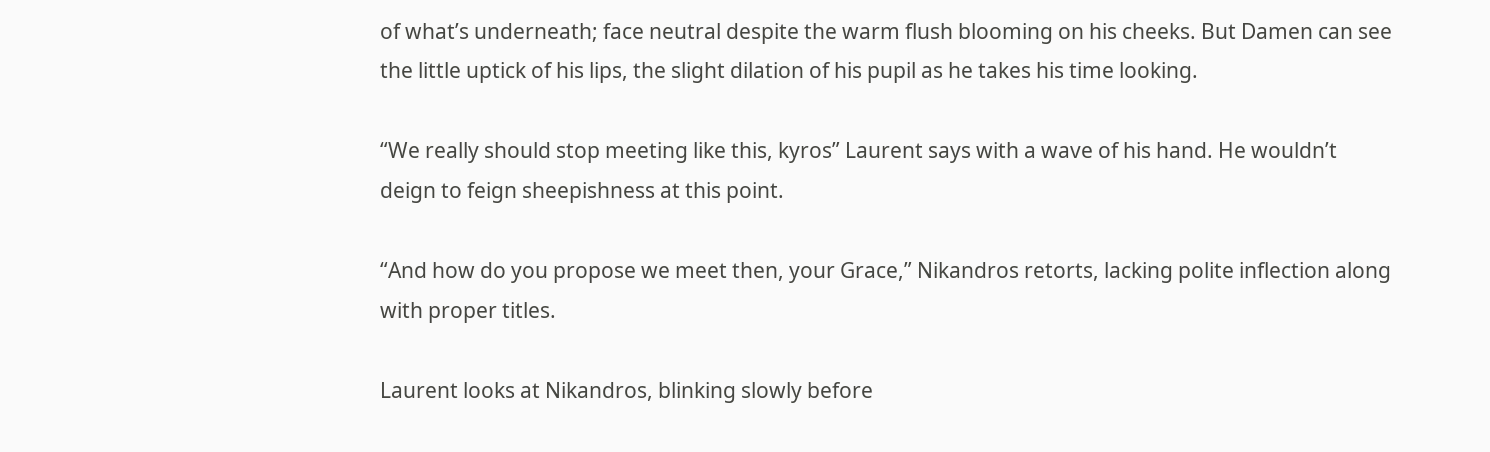of what’s underneath; face neutral despite the warm flush blooming on his cheeks. But Damen can see the little uptick of his lips, the slight dilation of his pupil as he takes his time looking.

“We really should stop meeting like this, kyros” Laurent says with a wave of his hand. He wouldn’t deign to feign sheepishness at this point.

“And how do you propose we meet then, your Grace,” Nikandros retorts, lacking polite inflection along with proper titles.

Laurent looks at Nikandros, blinking slowly before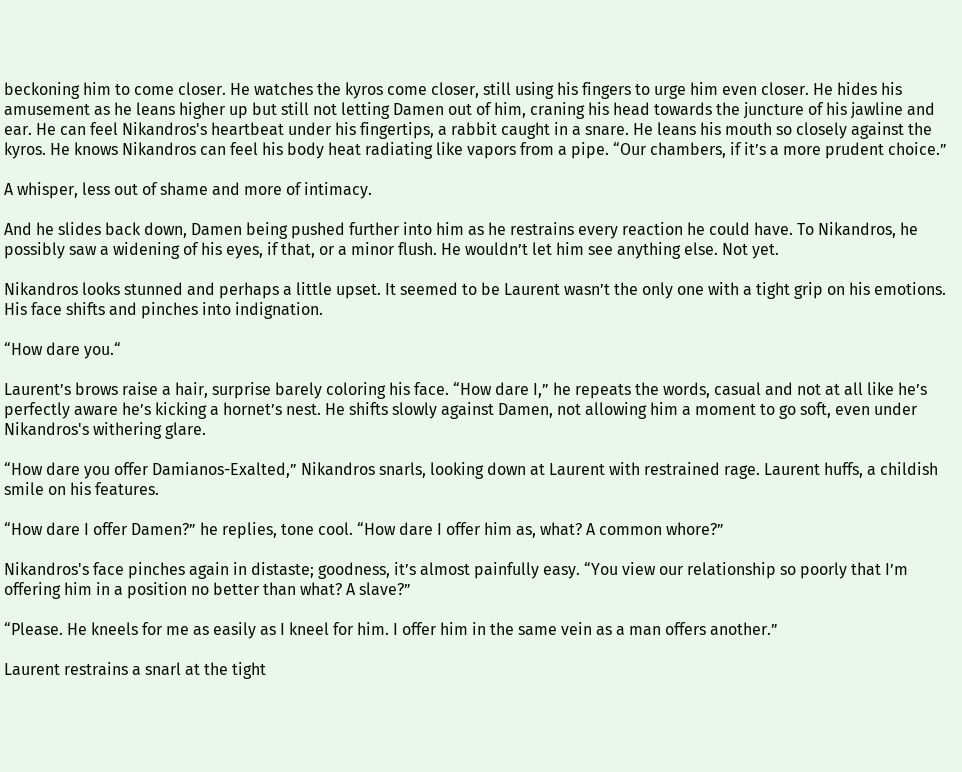beckoning him to come closer. He watches the kyros come closer, still using his fingers to urge him even closer. He hides his amusement as he leans higher up but still not letting Damen out of him, craning his head towards the juncture of his jawline and ear. He can feel Nikandros's heartbeat under his fingertips, a rabbit caught in a snare. He leans his mouth so closely against the kyros. He knows Nikandros can feel his body heat radiating like vapors from a pipe. “Our chambers, if it’s a more prudent choice.”

A whisper, less out of shame and more of intimacy.

And he slides back down, Damen being pushed further into him as he restrains every reaction he could have. To Nikandros, he possibly saw a widening of his eyes, if that, or a minor flush. He wouldn’t let him see anything else. Not yet.

Nikandros looks stunned and perhaps a little upset. It seemed to be Laurent wasn’t the only one with a tight grip on his emotions. His face shifts and pinches into indignation.

“How dare you.“

Laurent’s brows raise a hair, surprise barely coloring his face. “How dare I,” he repeats the words, casual and not at all like he’s perfectly aware he’s kicking a hornet’s nest. He shifts slowly against Damen, not allowing him a moment to go soft, even under Nikandros's withering glare.

“How dare you offer Damianos-Exalted,” Nikandros snarls, looking down at Laurent with restrained rage. Laurent huffs, a childish smile on his features.

“How dare I offer Damen?” he replies, tone cool. “How dare I offer him as, what? A common whore?”

Nikandros's face pinches again in distaste; goodness, it’s almost painfully easy. “You view our relationship so poorly that I’m offering him in a position no better than what? A slave?”

“Please. He kneels for me as easily as I kneel for him. I offer him in the same vein as a man offers another.”

Laurent restrains a snarl at the tight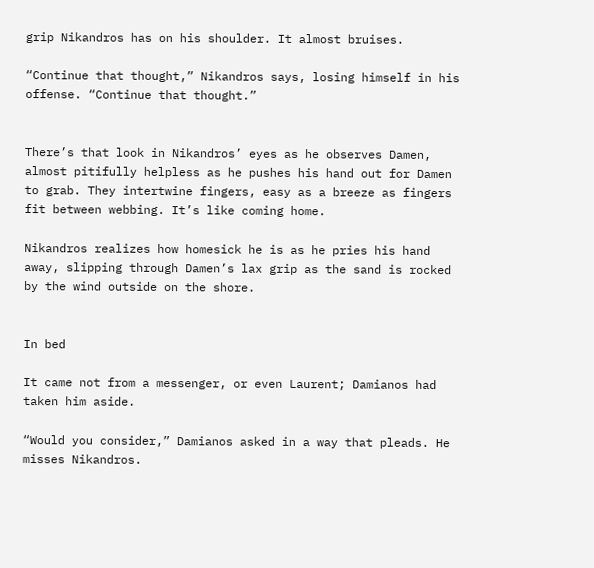grip Nikandros has on his shoulder. It almost bruises.

“Continue that thought,” Nikandros says, losing himself in his offense. “Continue that thought.”


There’s that look in Nikandros’ eyes as he observes Damen, almost pitifully helpless as he pushes his hand out for Damen to grab. They intertwine fingers, easy as a breeze as fingers fit between webbing. It’s like coming home.

Nikandros realizes how homesick he is as he pries his hand away, slipping through Damen’s lax grip as the sand is rocked by the wind outside on the shore.


In bed

It came not from a messenger, or even Laurent; Damianos had taken him aside.

“Would you consider,” Damianos asked in a way that pleads. He misses Nikandros.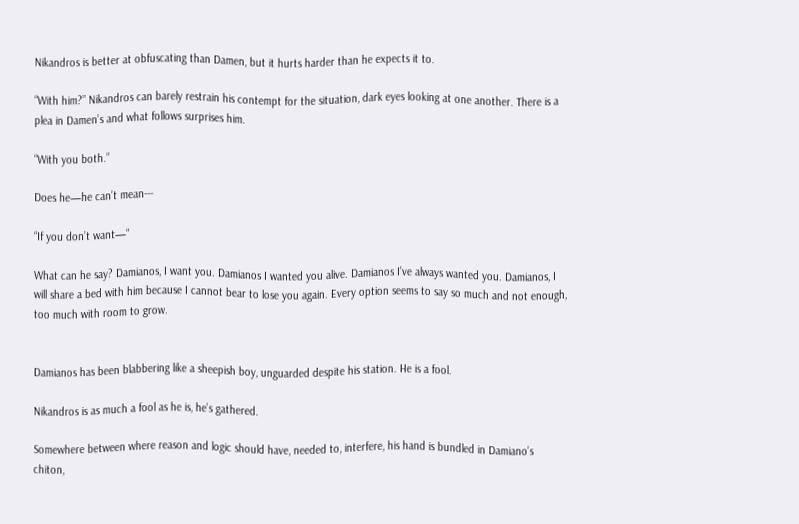Nikandros is better at obfuscating than Damen, but it hurts harder than he expects it to.

“With him?” Nikandros can barely restrain his contempt for the situation, dark eyes looking at one another. There is a plea in Damen’s and what follows surprises him.

“With you both.”

Does he—he can’t mean---

“If you don’t want—“

What can he say? Damianos, I want you. Damianos I wanted you alive. Damianos I’ve always wanted you. Damianos, I will share a bed with him because I cannot bear to lose you again. Every option seems to say so much and not enough, too much with room to grow.


Damianos has been blabbering like a sheepish boy, unguarded despite his station. He is a fool.

Nikandros is as much a fool as he is, he’s gathered.

Somewhere between where reason and logic should have, needed to, interfere, his hand is bundled in Damiano’s chiton,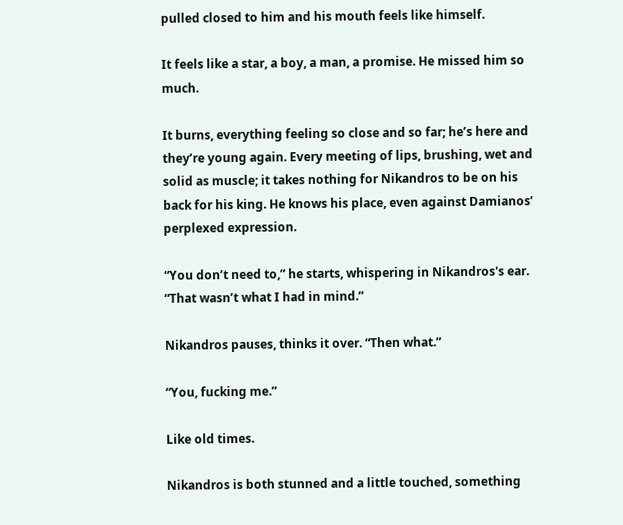pulled closed to him and his mouth feels like himself.

It feels like a star, a boy, a man, a promise. He missed him so much.

It burns, everything feeling so close and so far; he’s here and they’re young again. Every meeting of lips, brushing, wet and solid as muscle; it takes nothing for Nikandros to be on his back for his king. He knows his place, even against Damianos’ perplexed expression.

“You don’t need to,” he starts, whispering in Nikandros's ear. “That wasn’t what I had in mind.”

Nikandros pauses, thinks it over. “Then what.”

“You, fucking me.”

Like old times.

Nikandros is both stunned and a little touched, something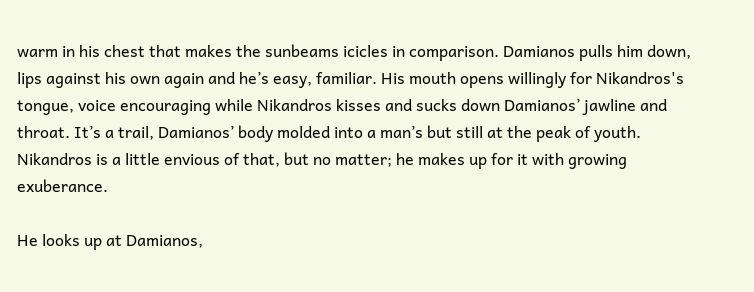warm in his chest that makes the sunbeams icicles in comparison. Damianos pulls him down, lips against his own again and he’s easy, familiar. His mouth opens willingly for Nikandros's tongue, voice encouraging while Nikandros kisses and sucks down Damianos’ jawline and throat. It’s a trail, Damianos’ body molded into a man’s but still at the peak of youth. Nikandros is a little envious of that, but no matter; he makes up for it with growing exuberance.

He looks up at Damianos,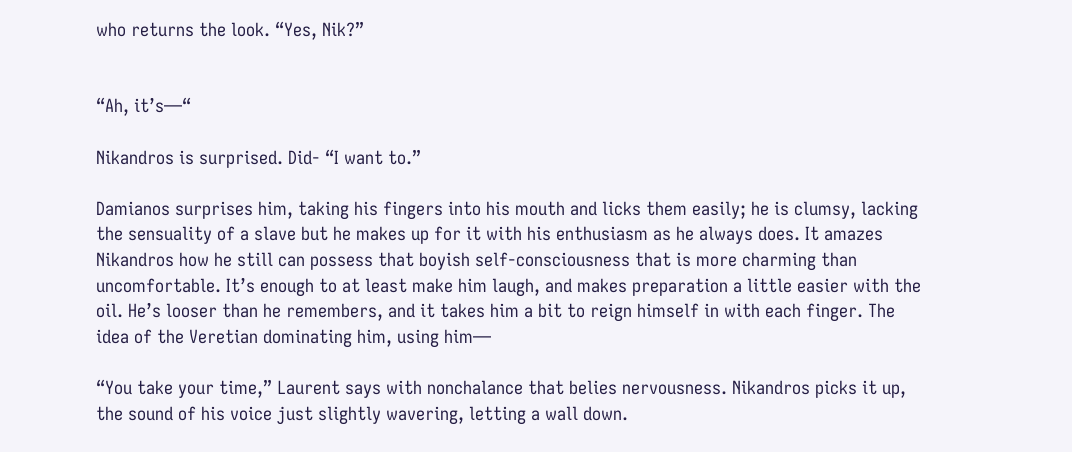who returns the look. “Yes, Nik?”


“Ah, it’s—“

Nikandros is surprised. Did- “I want to.”

Damianos surprises him, taking his fingers into his mouth and licks them easily; he is clumsy, lacking the sensuality of a slave but he makes up for it with his enthusiasm as he always does. It amazes Nikandros how he still can possess that boyish self-consciousness that is more charming than uncomfortable. It’s enough to at least make him laugh, and makes preparation a little easier with the oil. He’s looser than he remembers, and it takes him a bit to reign himself in with each finger. The idea of the Veretian dominating him, using him—

“You take your time,” Laurent says with nonchalance that belies nervousness. Nikandros picks it up, the sound of his voice just slightly wavering, letting a wall down.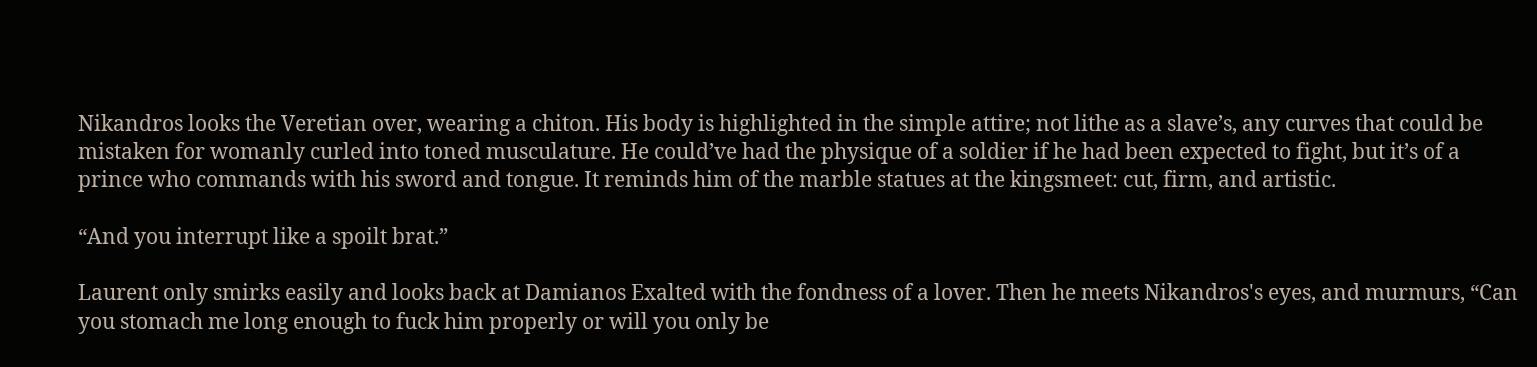Nikandros looks the Veretian over, wearing a chiton. His body is highlighted in the simple attire; not lithe as a slave’s, any curves that could be mistaken for womanly curled into toned musculature. He could’ve had the physique of a soldier if he had been expected to fight, but it’s of a prince who commands with his sword and tongue. It reminds him of the marble statues at the kingsmeet: cut, firm, and artistic.

“And you interrupt like a spoilt brat.”

Laurent only smirks easily and looks back at Damianos Exalted with the fondness of a lover. Then he meets Nikandros's eyes, and murmurs, “Can you stomach me long enough to fuck him properly or will you only be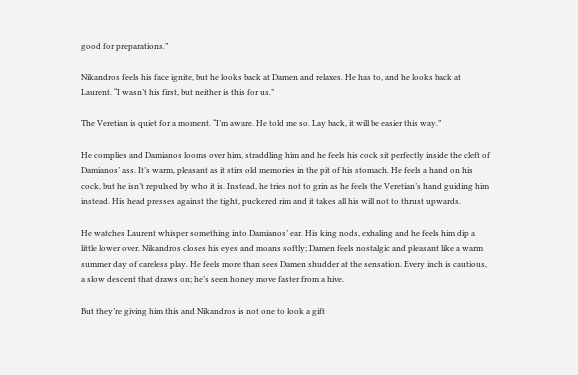good for preparations.”

Nikandros feels his face ignite, but he looks back at Damen and relaxes. He has to, and he looks back at Laurent. “I wasn’t his first, but neither is this for us.”

The Veretian is quiet for a moment. “I’m aware. He told me so. Lay back, it will be easier this way.”

He complies and Damianos looms over him, straddling him and he feels his cock sit perfectly inside the cleft of Damianos’ ass. It’s warm, pleasant as it stirs old memories in the pit of his stomach. He feels a hand on his cock, but he isn’t repulsed by who it is. Instead, he tries not to grin as he feels the Veretian’s hand guiding him instead. His head presses against the tight, puckered rim and it takes all his will not to thrust upwards.

He watches Laurent whisper something into Damianos’ ear. His king nods, exhaling and he feels him dip a little lower over. Nikandros closes his eyes and moans softly; Damen feels nostalgic and pleasant like a warm summer day of careless play. He feels more than sees Damen shudder at the sensation. Every inch is cautious, a slow descent that draws on; he’s seen honey move faster from a hive.

But they’re giving him this and Nikandros is not one to look a gift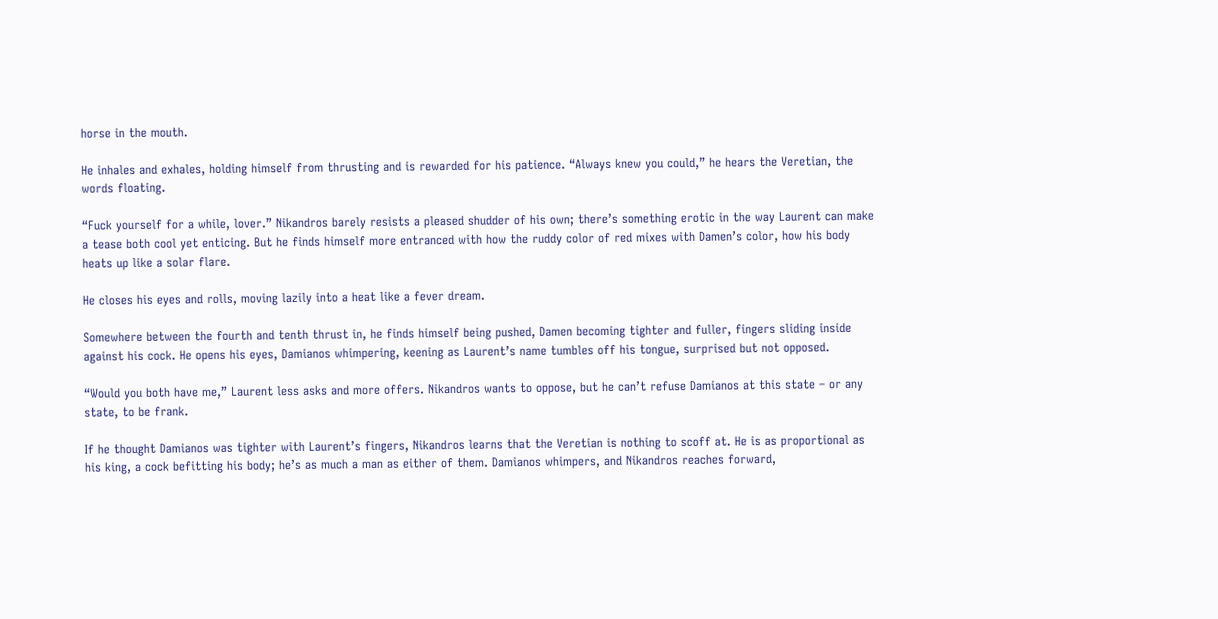horse in the mouth.

He inhales and exhales, holding himself from thrusting and is rewarded for his patience. “Always knew you could,” he hears the Veretian, the words floating.

“Fuck yourself for a while, lover.” Nikandros barely resists a pleased shudder of his own; there’s something erotic in the way Laurent can make a tease both cool yet enticing. But he finds himself more entranced with how the ruddy color of red mixes with Damen’s color, how his body heats up like a solar flare.

He closes his eyes and rolls, moving lazily into a heat like a fever dream.

Somewhere between the fourth and tenth thrust in, he finds himself being pushed, Damen becoming tighter and fuller, fingers sliding inside against his cock. He opens his eyes, Damianos whimpering, keening as Laurent’s name tumbles off his tongue, surprised but not opposed.

“Would you both have me,” Laurent less asks and more offers. Nikandros wants to oppose, but he can’t refuse Damianos at this state – or any state, to be frank.

If he thought Damianos was tighter with Laurent’s fingers, Nikandros learns that the Veretian is nothing to scoff at. He is as proportional as his king, a cock befitting his body; he’s as much a man as either of them. Damianos whimpers, and Nikandros reaches forward,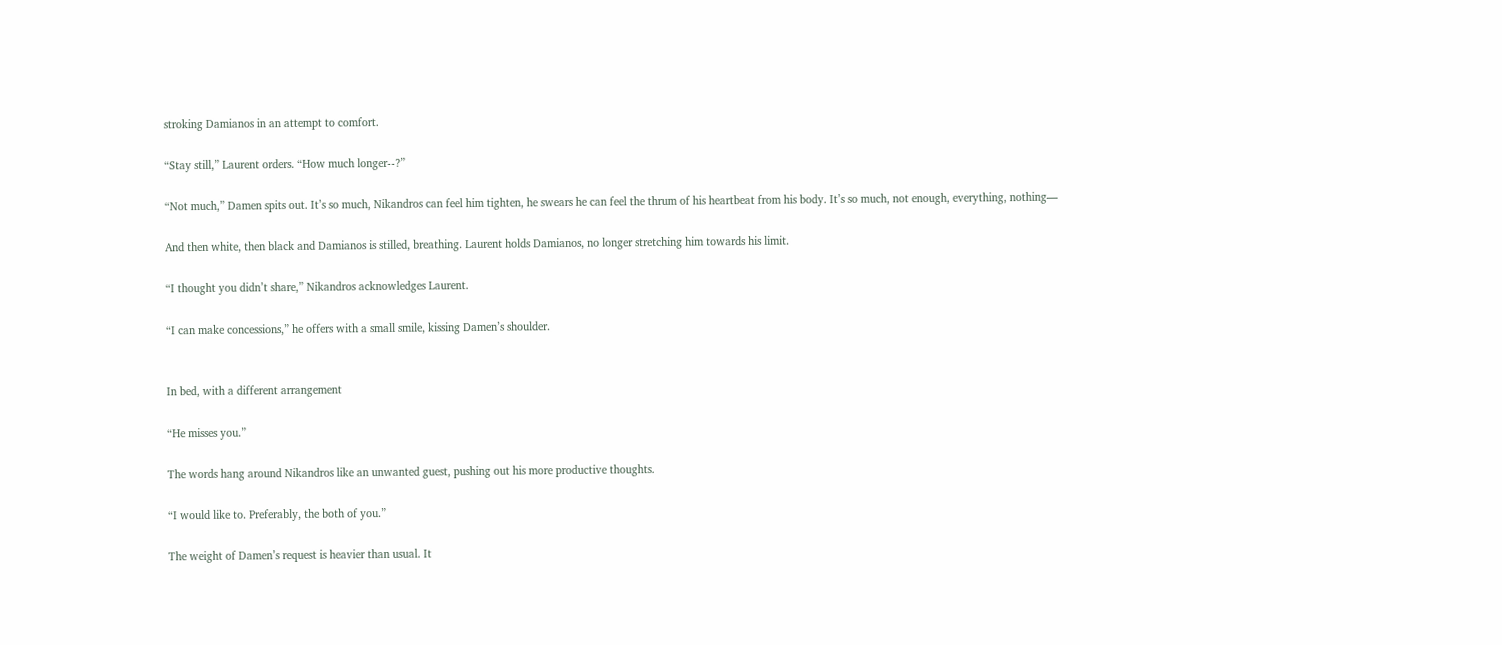stroking Damianos in an attempt to comfort.

“Stay still,” Laurent orders. “How much longer--?”

“Not much,” Damen spits out. It’s so much, Nikandros can feel him tighten, he swears he can feel the thrum of his heartbeat from his body. It’s so much, not enough, everything, nothing—

And then white, then black and Damianos is stilled, breathing. Laurent holds Damianos, no longer stretching him towards his limit.

“I thought you didn’t share,” Nikandros acknowledges Laurent.

“I can make concessions,” he offers with a small smile, kissing Damen’s shoulder.


In bed, with a different arrangement

“He misses you.”

The words hang around Nikandros like an unwanted guest, pushing out his more productive thoughts.

“I would like to. Preferably, the both of you.”

The weight of Damen’s request is heavier than usual. It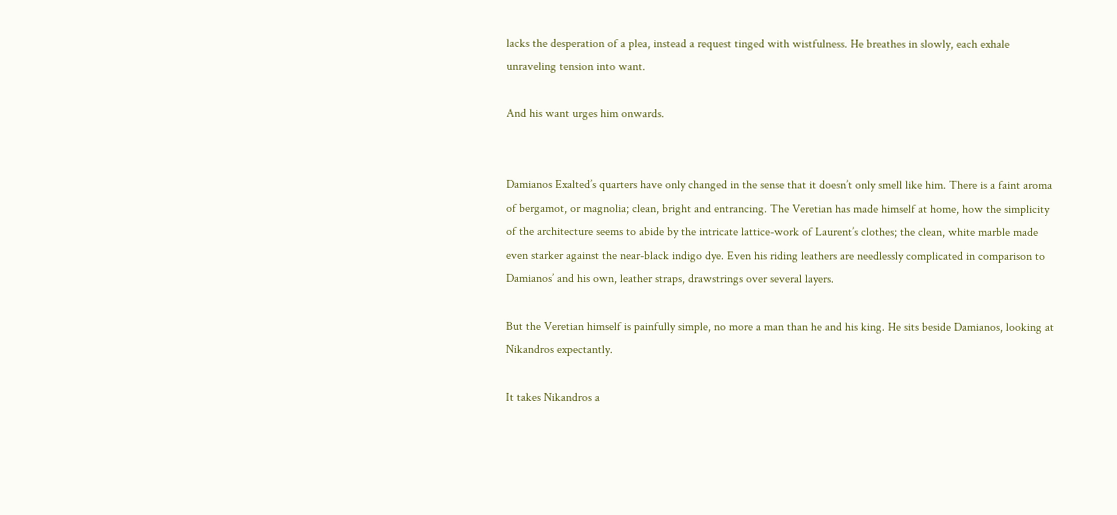lacks the desperation of a plea, instead a request tinged with wistfulness. He breathes in slowly, each exhale unraveling tension into want.

And his want urges him onwards.


Damianos Exalted’s quarters have only changed in the sense that it doesn’t only smell like him. There is a faint aroma of bergamot, or magnolia; clean, bright and entrancing. The Veretian has made himself at home, how the simplicity of the architecture seems to abide by the intricate lattice-work of Laurent’s clothes; the clean, white marble made even starker against the near-black indigo dye. Even his riding leathers are needlessly complicated in comparison to Damianos’ and his own, leather straps, drawstrings over several layers.

But the Veretian himself is painfully simple, no more a man than he and his king. He sits beside Damianos, looking at Nikandros expectantly.

It takes Nikandros a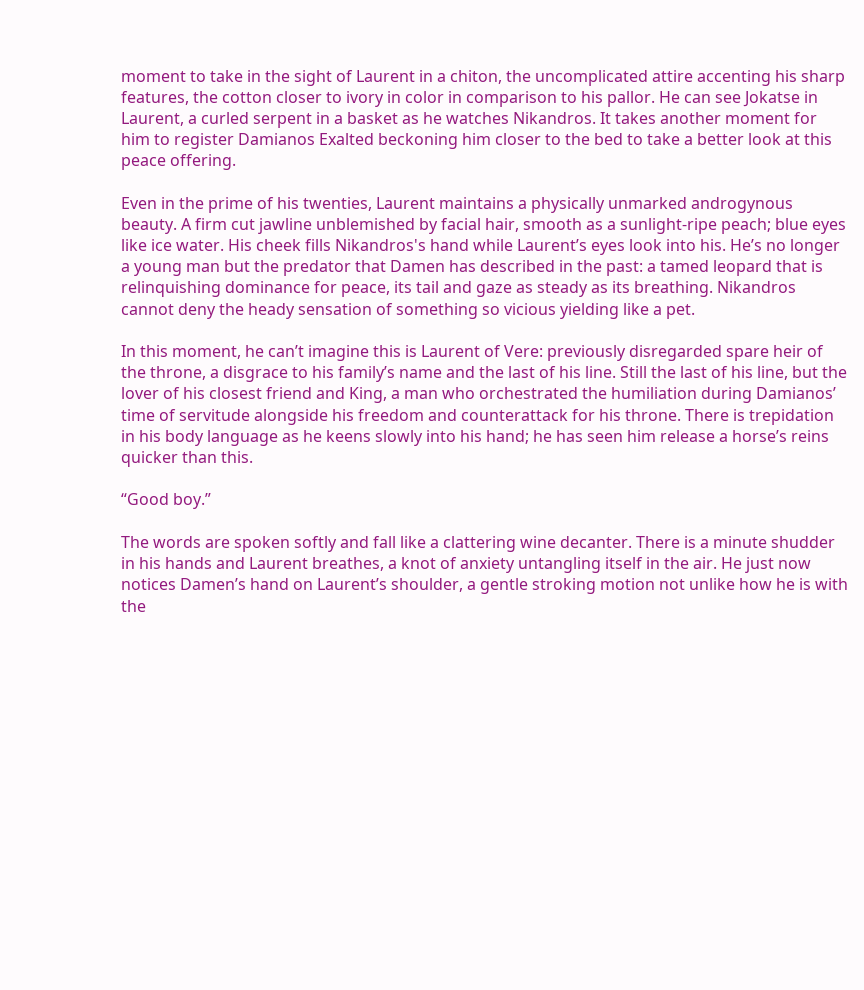moment to take in the sight of Laurent in a chiton, the uncomplicated attire accenting his sharp features, the cotton closer to ivory in color in comparison to his pallor. He can see Jokatse in Laurent, a curled serpent in a basket as he watches Nikandros. It takes another moment for him to register Damianos Exalted beckoning him closer to the bed to take a better look at this peace offering.

Even in the prime of his twenties, Laurent maintains a physically unmarked androgynous beauty. A firm cut jawline unblemished by facial hair, smooth as a sunlight-ripe peach; blue eyes like ice water. His cheek fills Nikandros's hand while Laurent’s eyes look into his. He’s no longer a young man but the predator that Damen has described in the past: a tamed leopard that is relinquishing dominance for peace, its tail and gaze as steady as its breathing. Nikandros cannot deny the heady sensation of something so vicious yielding like a pet.

In this moment, he can’t imagine this is Laurent of Vere: previously disregarded spare heir of the throne, a disgrace to his family’s name and the last of his line. Still the last of his line, but the lover of his closest friend and King, a man who orchestrated the humiliation during Damianos’ time of servitude alongside his freedom and counterattack for his throne. There is trepidation in his body language as he keens slowly into his hand; he has seen him release a horse’s reins quicker than this.

“Good boy.”

The words are spoken softly and fall like a clattering wine decanter. There is a minute shudder in his hands and Laurent breathes, a knot of anxiety untangling itself in the air. He just now notices Damen’s hand on Laurent’s shoulder, a gentle stroking motion not unlike how he is with the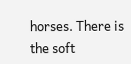horses. There is the soft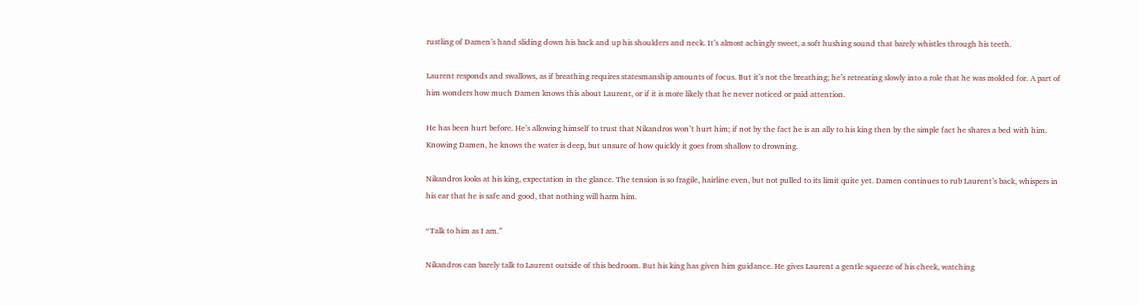rustling of Damen’s hand sliding down his back and up his shoulders and neck. It’s almost achingly sweet, a soft hushing sound that barely whistles through his teeth.

Laurent responds and swallows, as if breathing requires statesmanship amounts of focus. But it’s not the breathing; he’s retreating slowly into a role that he was molded for. A part of him wonders how much Damen knows this about Laurent, or if it is more likely that he never noticed or paid attention.

He has been hurt before. He’s allowing himself to trust that Nikandros won’t hurt him; if not by the fact he is an ally to his king then by the simple fact he shares a bed with him. Knowing Damen, he knows the water is deep, but unsure of how quickly it goes from shallow to drowning.

Nikandros looks at his king, expectation in the glance. The tension is so fragile, hairline even, but not pulled to its limit quite yet. Damen continues to rub Laurent’s back, whispers in his ear that he is safe and good, that nothing will harm him.

“Talk to him as I am.”

Nikandros can barely talk to Laurent outside of this bedroom. But his king has given him guidance. He gives Laurent a gentle squeeze of his cheek, watching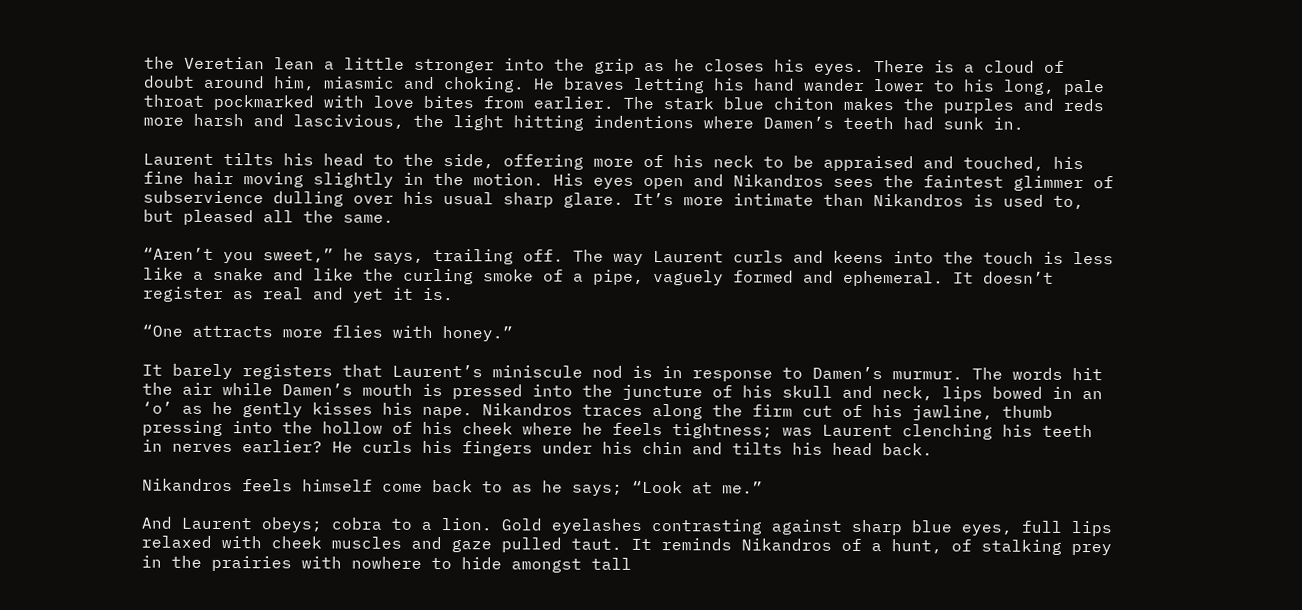the Veretian lean a little stronger into the grip as he closes his eyes. There is a cloud of doubt around him, miasmic and choking. He braves letting his hand wander lower to his long, pale throat pockmarked with love bites from earlier. The stark blue chiton makes the purples and reds more harsh and lascivious, the light hitting indentions where Damen’s teeth had sunk in.

Laurent tilts his head to the side, offering more of his neck to be appraised and touched, his fine hair moving slightly in the motion. His eyes open and Nikandros sees the faintest glimmer of subservience dulling over his usual sharp glare. It’s more intimate than Nikandros is used to, but pleased all the same.

“Aren’t you sweet,” he says, trailing off. The way Laurent curls and keens into the touch is less like a snake and like the curling smoke of a pipe, vaguely formed and ephemeral. It doesn’t register as real and yet it is.

“One attracts more flies with honey.”

It barely registers that Laurent’s miniscule nod is in response to Damen’s murmur. The words hit the air while Damen’s mouth is pressed into the juncture of his skull and neck, lips bowed in an ‘o’ as he gently kisses his nape. Nikandros traces along the firm cut of his jawline, thumb pressing into the hollow of his cheek where he feels tightness; was Laurent clenching his teeth in nerves earlier? He curls his fingers under his chin and tilts his head back.

Nikandros feels himself come back to as he says; “Look at me.”

And Laurent obeys; cobra to a lion. Gold eyelashes contrasting against sharp blue eyes, full lips relaxed with cheek muscles and gaze pulled taut. It reminds Nikandros of a hunt, of stalking prey in the prairies with nowhere to hide amongst tall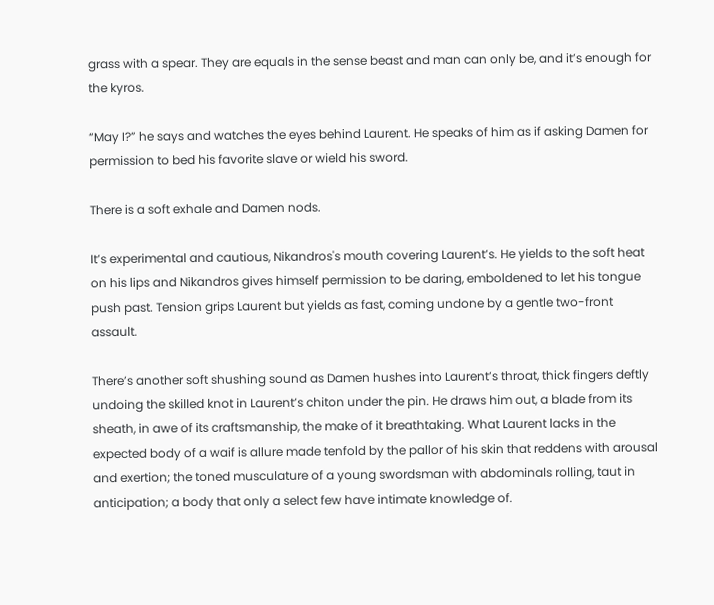grass with a spear. They are equals in the sense beast and man can only be, and it’s enough for the kyros.

“May I?” he says and watches the eyes behind Laurent. He speaks of him as if asking Damen for permission to bed his favorite slave or wield his sword.

There is a soft exhale and Damen nods.

It’s experimental and cautious, Nikandros's mouth covering Laurent’s. He yields to the soft heat on his lips and Nikandros gives himself permission to be daring, emboldened to let his tongue push past. Tension grips Laurent but yields as fast, coming undone by a gentle two-front assault.

There’s another soft shushing sound as Damen hushes into Laurent’s throat, thick fingers deftly undoing the skilled knot in Laurent’s chiton under the pin. He draws him out, a blade from its sheath, in awe of its craftsmanship, the make of it breathtaking. What Laurent lacks in the expected body of a waif is allure made tenfold by the pallor of his skin that reddens with arousal and exertion; the toned musculature of a young swordsman with abdominals rolling, taut in anticipation; a body that only a select few have intimate knowledge of.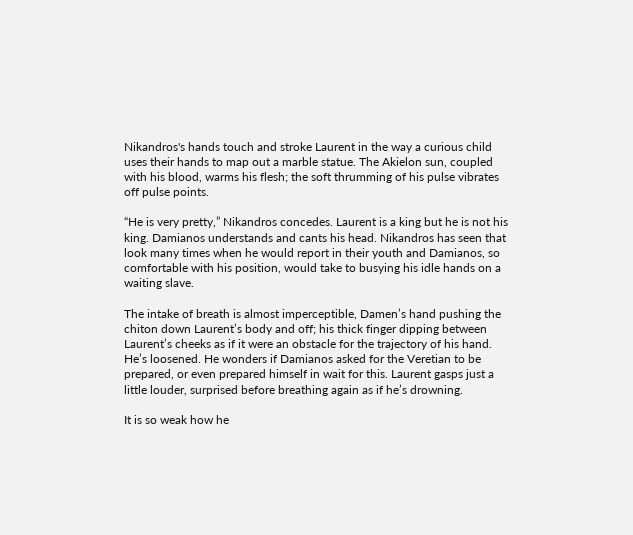Nikandros's hands touch and stroke Laurent in the way a curious child uses their hands to map out a marble statue. The Akielon sun, coupled with his blood, warms his flesh; the soft thrumming of his pulse vibrates off pulse points.

“He is very pretty,” Nikandros concedes. Laurent is a king but he is not his king. Damianos understands and cants his head. Nikandros has seen that look many times when he would report in their youth and Damianos, so comfortable with his position, would take to busying his idle hands on a waiting slave.

The intake of breath is almost imperceptible, Damen’s hand pushing the chiton down Laurent’s body and off; his thick finger dipping between Laurent’s cheeks as if it were an obstacle for the trajectory of his hand. He’s loosened. He wonders if Damianos asked for the Veretian to be prepared, or even prepared himself in wait for this. Laurent gasps just a little louder, surprised before breathing again as if he’s drowning.

It is so weak how he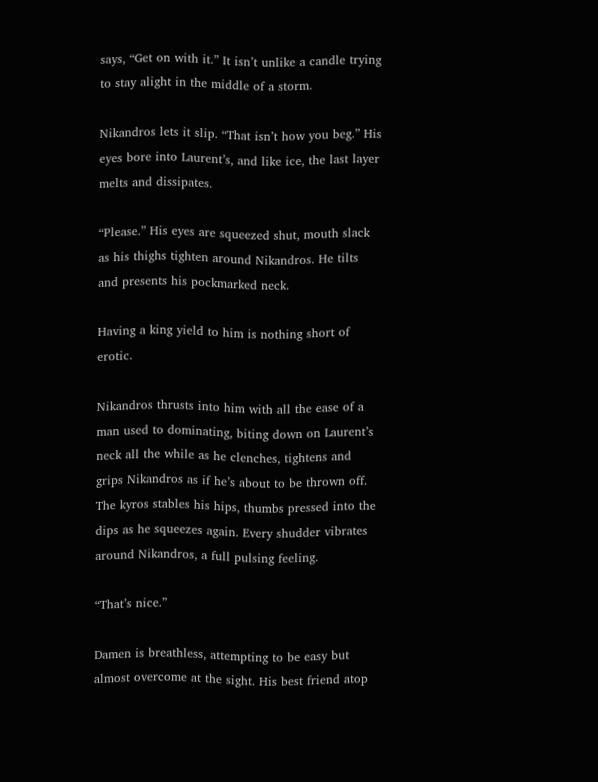says, “Get on with it.” It isn’t unlike a candle trying to stay alight in the middle of a storm.

Nikandros lets it slip. “That isn’t how you beg.” His eyes bore into Laurent’s, and like ice, the last layer melts and dissipates.

“Please.” His eyes are squeezed shut, mouth slack as his thighs tighten around Nikandros. He tilts and presents his pockmarked neck.

Having a king yield to him is nothing short of erotic.

Nikandros thrusts into him with all the ease of a man used to dominating, biting down on Laurent’s neck all the while as he clenches, tightens and grips Nikandros as if he’s about to be thrown off. The kyros stables his hips, thumbs pressed into the dips as he squeezes again. Every shudder vibrates around Nikandros, a full pulsing feeling.

“That’s nice.”

Damen is breathless, attempting to be easy but almost overcome at the sight. His best friend atop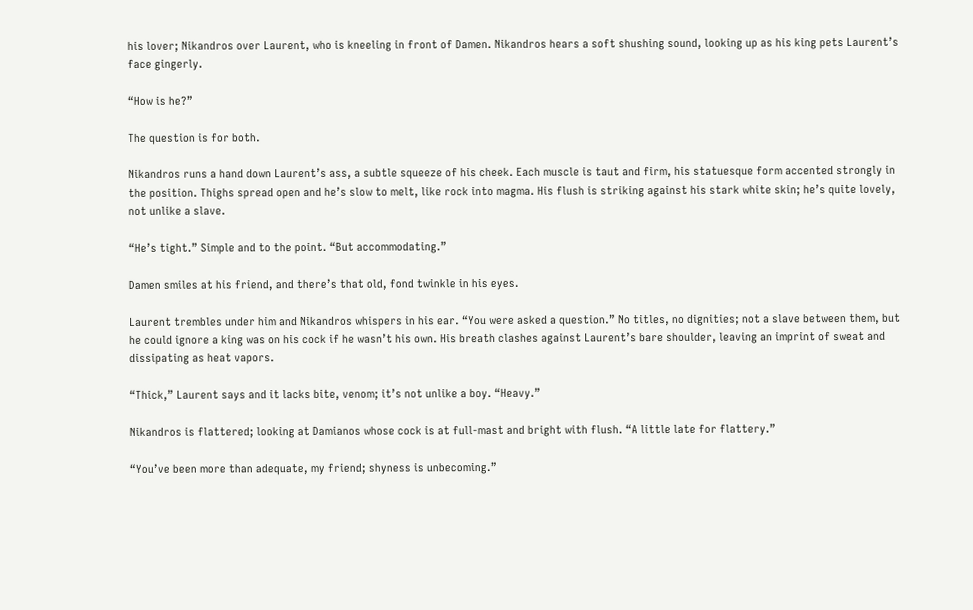his lover; Nikandros over Laurent, who is kneeling in front of Damen. Nikandros hears a soft shushing sound, looking up as his king pets Laurent’s face gingerly.

“How is he?”

The question is for both.

Nikandros runs a hand down Laurent’s ass, a subtle squeeze of his cheek. Each muscle is taut and firm, his statuesque form accented strongly in the position. Thighs spread open and he’s slow to melt, like rock into magma. His flush is striking against his stark white skin; he’s quite lovely, not unlike a slave.

“He’s tight.” Simple and to the point. “But accommodating.”

Damen smiles at his friend, and there’s that old, fond twinkle in his eyes.

Laurent trembles under him and Nikandros whispers in his ear. “You were asked a question.” No titles, no dignities; not a slave between them, but he could ignore a king was on his cock if he wasn’t his own. His breath clashes against Laurent’s bare shoulder, leaving an imprint of sweat and dissipating as heat vapors.

“Thick,” Laurent says and it lacks bite, venom; it’s not unlike a boy. “Heavy.”

Nikandros is flattered; looking at Damianos whose cock is at full-mast and bright with flush. “A little late for flattery.”

“You’ve been more than adequate, my friend; shyness is unbecoming.”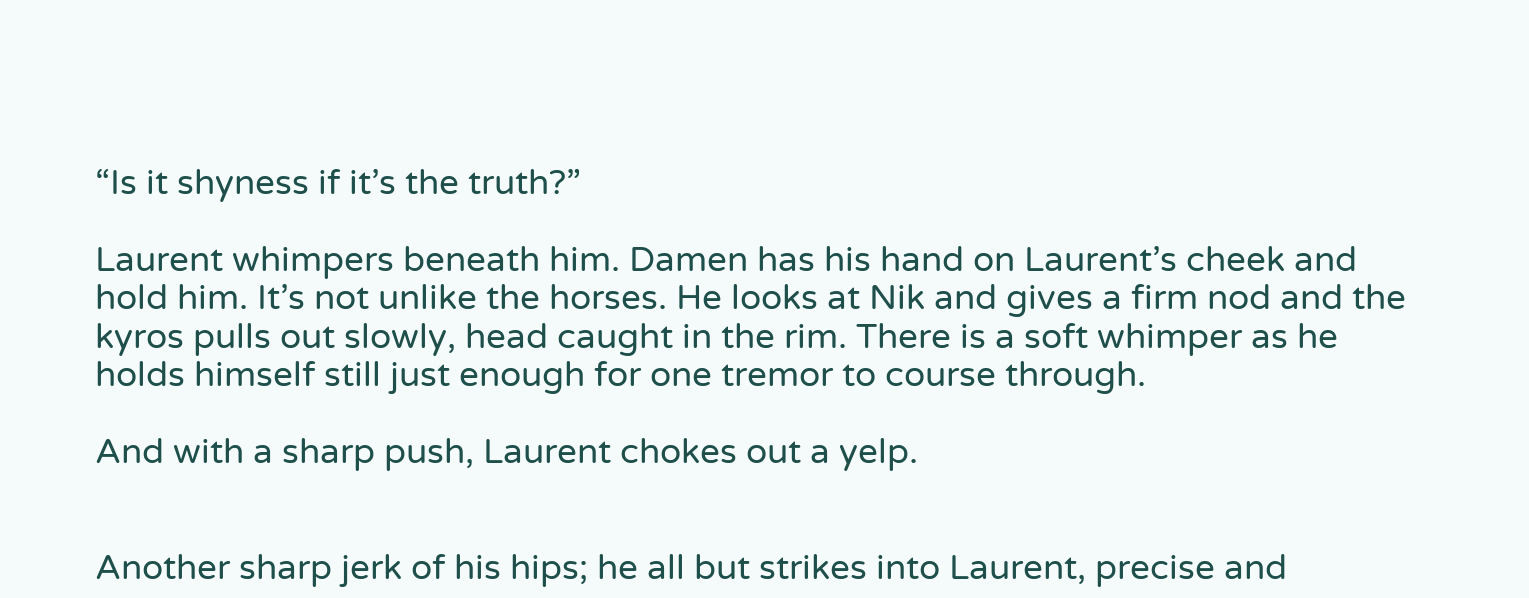“Is it shyness if it’s the truth?”

Laurent whimpers beneath him. Damen has his hand on Laurent’s cheek and hold him. It’s not unlike the horses. He looks at Nik and gives a firm nod and the kyros pulls out slowly, head caught in the rim. There is a soft whimper as he holds himself still just enough for one tremor to course through.

And with a sharp push, Laurent chokes out a yelp.


Another sharp jerk of his hips; he all but strikes into Laurent, precise and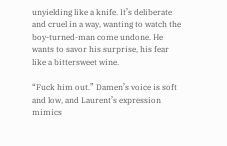unyielding like a knife. It’s deliberate and cruel in a way, wanting to watch the boy-turned-man come undone. He wants to savor his surprise, his fear like a bittersweet wine.

“Fuck him out.” Damen’s voice is soft and low, and Laurent’s expression mimics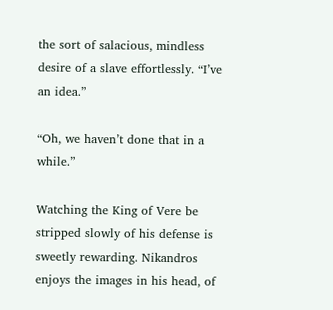the sort of salacious, mindless desire of a slave effortlessly. “I’ve an idea.”

“Oh, we haven’t done that in a while.”

Watching the King of Vere be stripped slowly of his defense is sweetly rewarding. Nikandros enjoys the images in his head, of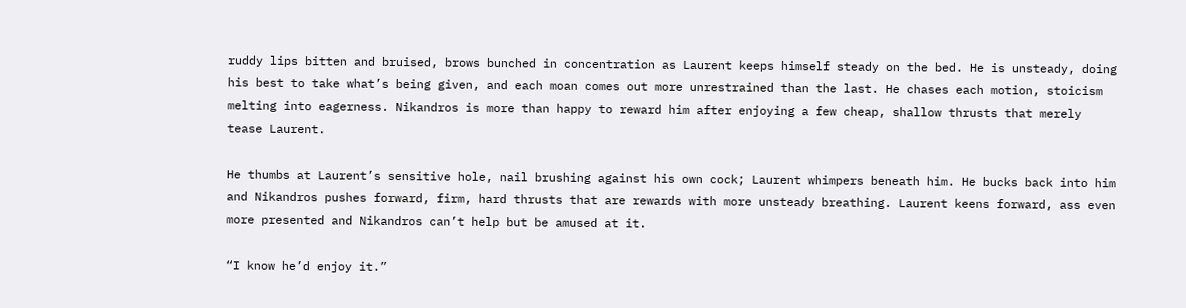ruddy lips bitten and bruised, brows bunched in concentration as Laurent keeps himself steady on the bed. He is unsteady, doing his best to take what’s being given, and each moan comes out more unrestrained than the last. He chases each motion, stoicism melting into eagerness. Nikandros is more than happy to reward him after enjoying a few cheap, shallow thrusts that merely tease Laurent.

He thumbs at Laurent’s sensitive hole, nail brushing against his own cock; Laurent whimpers beneath him. He bucks back into him and Nikandros pushes forward, firm, hard thrusts that are rewards with more unsteady breathing. Laurent keens forward, ass even more presented and Nikandros can’t help but be amused at it.

“I know he’d enjoy it.”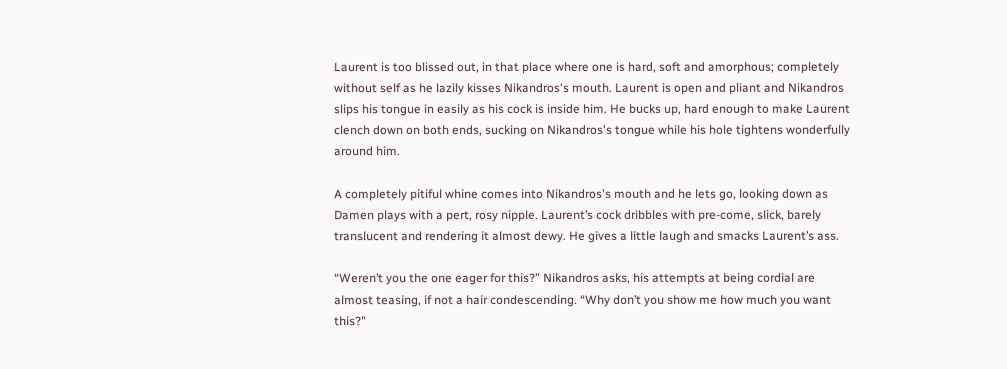Laurent is too blissed out, in that place where one is hard, soft and amorphous; completely without self as he lazily kisses Nikandros's mouth. Laurent is open and pliant and Nikandros slips his tongue in easily as his cock is inside him. He bucks up, hard enough to make Laurent clench down on both ends, sucking on Nikandros's tongue while his hole tightens wonderfully around him.

A completely pitiful whine comes into Nikandros's mouth and he lets go, looking down as Damen plays with a pert, rosy nipple. Laurent’s cock dribbles with pre-come, slick, barely translucent and rendering it almost dewy. He gives a little laugh and smacks Laurent’s ass.

“Weren’t you the one eager for this?” Nikandros asks, his attempts at being cordial are almost teasing, if not a hair condescending. “Why don’t you show me how much you want this?”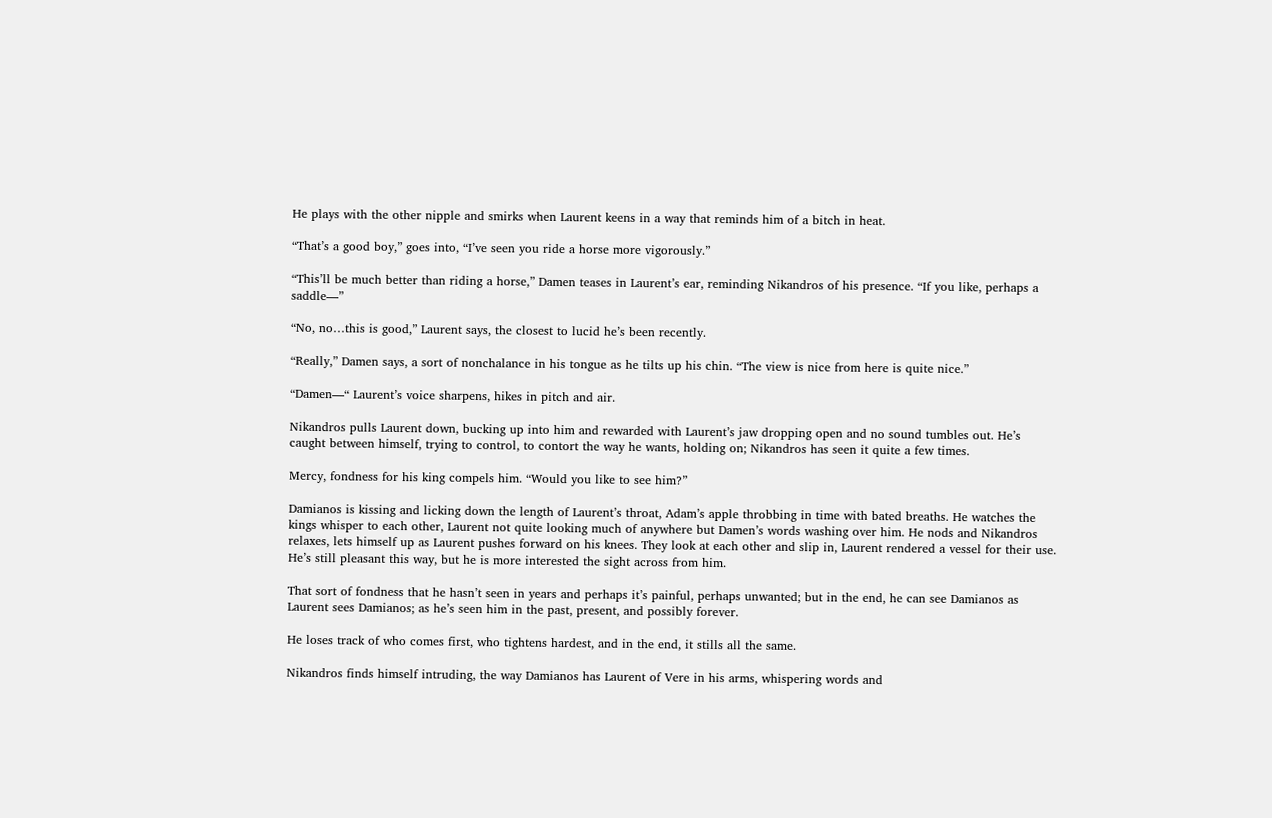He plays with the other nipple and smirks when Laurent keens in a way that reminds him of a bitch in heat.

“That’s a good boy,” goes into, “I’ve seen you ride a horse more vigorously.”

“This’ll be much better than riding a horse,” Damen teases in Laurent’s ear, reminding Nikandros of his presence. “If you like, perhaps a saddle—”

“No, no…this is good,” Laurent says, the closest to lucid he’s been recently.

“Really,” Damen says, a sort of nonchalance in his tongue as he tilts up his chin. “The view is nice from here is quite nice.”

“Damen—“ Laurent’s voice sharpens, hikes in pitch and air.

Nikandros pulls Laurent down, bucking up into him and rewarded with Laurent’s jaw dropping open and no sound tumbles out. He’s caught between himself, trying to control, to contort the way he wants, holding on; Nikandros has seen it quite a few times.

Mercy, fondness for his king compels him. “Would you like to see him?”

Damianos is kissing and licking down the length of Laurent’s throat, Adam’s apple throbbing in time with bated breaths. He watches the kings whisper to each other, Laurent not quite looking much of anywhere but Damen’s words washing over him. He nods and Nikandros relaxes, lets himself up as Laurent pushes forward on his knees. They look at each other and slip in, Laurent rendered a vessel for their use. He’s still pleasant this way, but he is more interested the sight across from him.

That sort of fondness that he hasn’t seen in years and perhaps it’s painful, perhaps unwanted; but in the end, he can see Damianos as Laurent sees Damianos; as he’s seen him in the past, present, and possibly forever.

He loses track of who comes first, who tightens hardest, and in the end, it stills all the same.

Nikandros finds himself intruding, the way Damianos has Laurent of Vere in his arms, whispering words and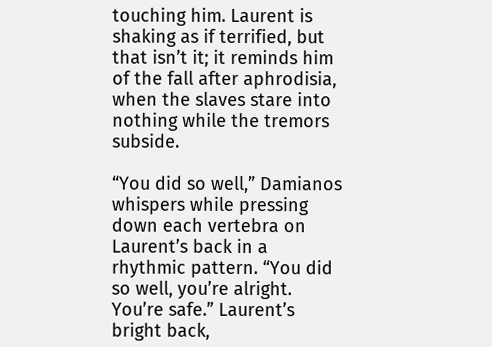touching him. Laurent is shaking as if terrified, but that isn’t it; it reminds him of the fall after aphrodisia, when the slaves stare into nothing while the tremors subside.

“You did so well,” Damianos whispers while pressing down each vertebra on Laurent’s back in a rhythmic pattern. “You did so well, you’re alright. You’re safe.” Laurent’s bright back,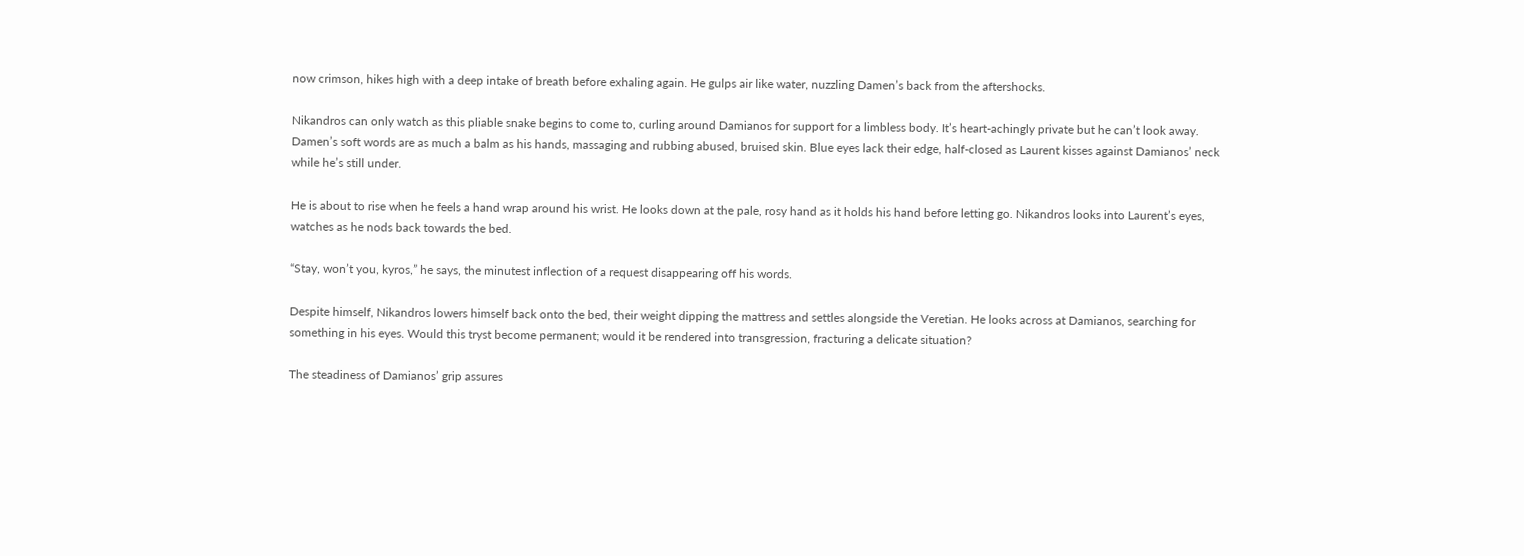now crimson, hikes high with a deep intake of breath before exhaling again. He gulps air like water, nuzzling Damen’s back from the aftershocks.

Nikandros can only watch as this pliable snake begins to come to, curling around Damianos for support for a limbless body. It’s heart-achingly private but he can’t look away. Damen’s soft words are as much a balm as his hands, massaging and rubbing abused, bruised skin. Blue eyes lack their edge, half-closed as Laurent kisses against Damianos’ neck while he’s still under.

He is about to rise when he feels a hand wrap around his wrist. He looks down at the pale, rosy hand as it holds his hand before letting go. Nikandros looks into Laurent’s eyes, watches as he nods back towards the bed.

“Stay, won’t you, kyros,” he says, the minutest inflection of a request disappearing off his words.

Despite himself, Nikandros lowers himself back onto the bed, their weight dipping the mattress and settles alongside the Veretian. He looks across at Damianos, searching for something in his eyes. Would this tryst become permanent; would it be rendered into transgression, fracturing a delicate situation?

The steadiness of Damianos’ grip assures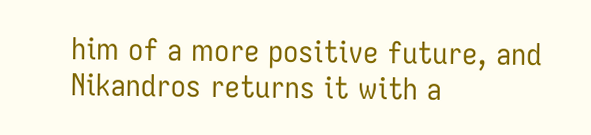him of a more positive future, and Nikandros returns it with a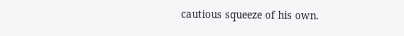cautious squeeze of his own.